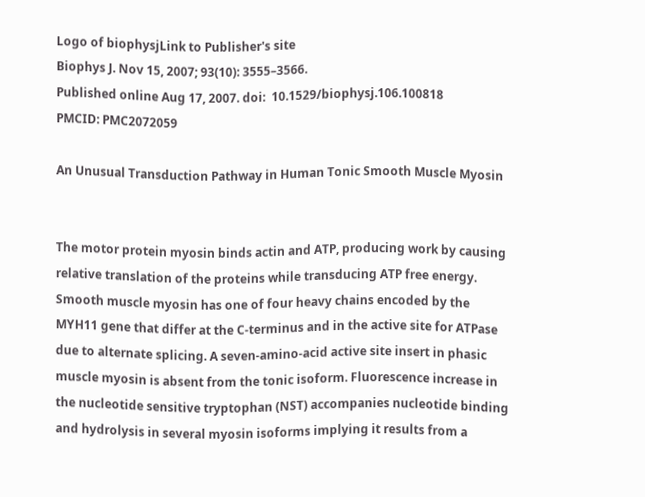Logo of biophysjLink to Publisher's site
Biophys J. Nov 15, 2007; 93(10): 3555–3566.
Published online Aug 17, 2007. doi:  10.1529/biophysj.106.100818
PMCID: PMC2072059

An Unusual Transduction Pathway in Human Tonic Smooth Muscle Myosin


The motor protein myosin binds actin and ATP, producing work by causing relative translation of the proteins while transducing ATP free energy. Smooth muscle myosin has one of four heavy chains encoded by the MYH11 gene that differ at the C-terminus and in the active site for ATPase due to alternate splicing. A seven-amino-acid active site insert in phasic muscle myosin is absent from the tonic isoform. Fluorescence increase in the nucleotide sensitive tryptophan (NST) accompanies nucleotide binding and hydrolysis in several myosin isoforms implying it results from a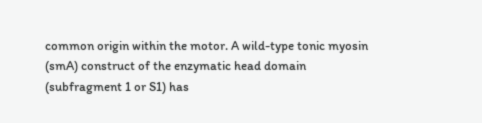common origin within the motor. A wild-type tonic myosin (smA) construct of the enzymatic head domain (subfragment 1 or S1) has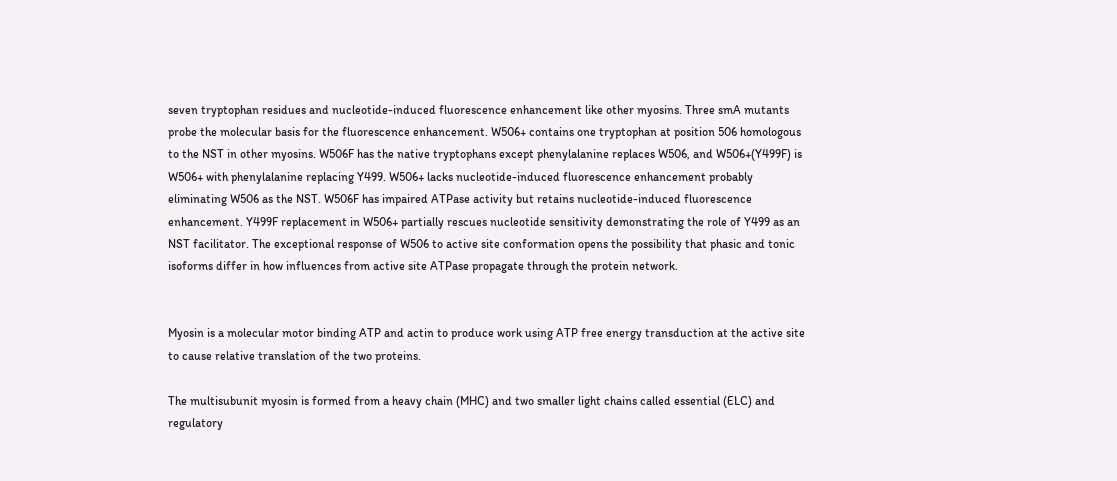seven tryptophan residues and nucleotide-induced fluorescence enhancement like other myosins. Three smA mutants probe the molecular basis for the fluorescence enhancement. W506+ contains one tryptophan at position 506 homologous to the NST in other myosins. W506F has the native tryptophans except phenylalanine replaces W506, and W506+(Y499F) is W506+ with phenylalanine replacing Y499. W506+ lacks nucleotide-induced fluorescence enhancement probably eliminating W506 as the NST. W506F has impaired ATPase activity but retains nucleotide-induced fluorescence enhancement. Y499F replacement in W506+ partially rescues nucleotide sensitivity demonstrating the role of Y499 as an NST facilitator. The exceptional response of W506 to active site conformation opens the possibility that phasic and tonic isoforms differ in how influences from active site ATPase propagate through the protein network.


Myosin is a molecular motor binding ATP and actin to produce work using ATP free energy transduction at the active site to cause relative translation of the two proteins.

The multisubunit myosin is formed from a heavy chain (MHC) and two smaller light chains called essential (ELC) and regulatory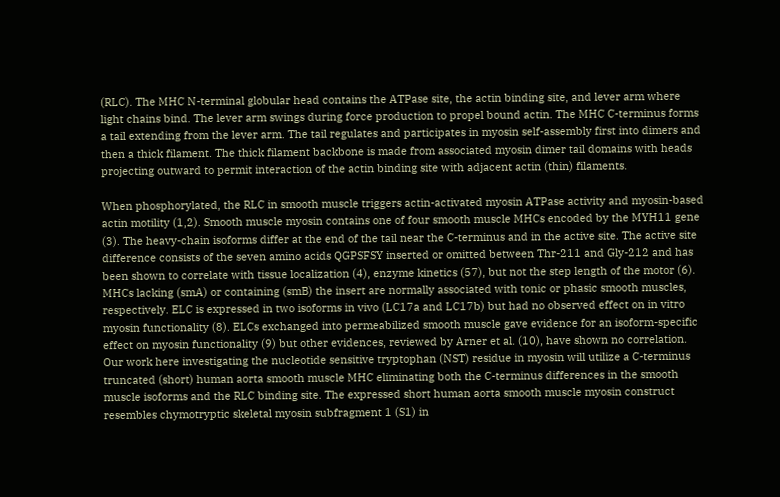(RLC). The MHC N-terminal globular head contains the ATPase site, the actin binding site, and lever arm where light chains bind. The lever arm swings during force production to propel bound actin. The MHC C-terminus forms a tail extending from the lever arm. The tail regulates and participates in myosin self-assembly first into dimers and then a thick filament. The thick filament backbone is made from associated myosin dimer tail domains with heads projecting outward to permit interaction of the actin binding site with adjacent actin (thin) filaments.

When phosphorylated, the RLC in smooth muscle triggers actin-activated myosin ATPase activity and myosin-based actin motility (1,2). Smooth muscle myosin contains one of four smooth muscle MHCs encoded by the MYH11 gene (3). The heavy-chain isoforms differ at the end of the tail near the C-terminus and in the active site. The active site difference consists of the seven amino acids QGPSFSY inserted or omitted between Thr-211 and Gly-212 and has been shown to correlate with tissue localization (4), enzyme kinetics (57), but not the step length of the motor (6). MHCs lacking (smA) or containing (smB) the insert are normally associated with tonic or phasic smooth muscles, respectively. ELC is expressed in two isoforms in vivo (LC17a and LC17b) but had no observed effect on in vitro myosin functionality (8). ELCs exchanged into permeabilized smooth muscle gave evidence for an isoform-specific effect on myosin functionality (9) but other evidences, reviewed by Arner et al. (10), have shown no correlation. Our work here investigating the nucleotide sensitive tryptophan (NST) residue in myosin will utilize a C-terminus truncated (short) human aorta smooth muscle MHC eliminating both the C-terminus differences in the smooth muscle isoforms and the RLC binding site. The expressed short human aorta smooth muscle myosin construct resembles chymotryptic skeletal myosin subfragment 1 (S1) in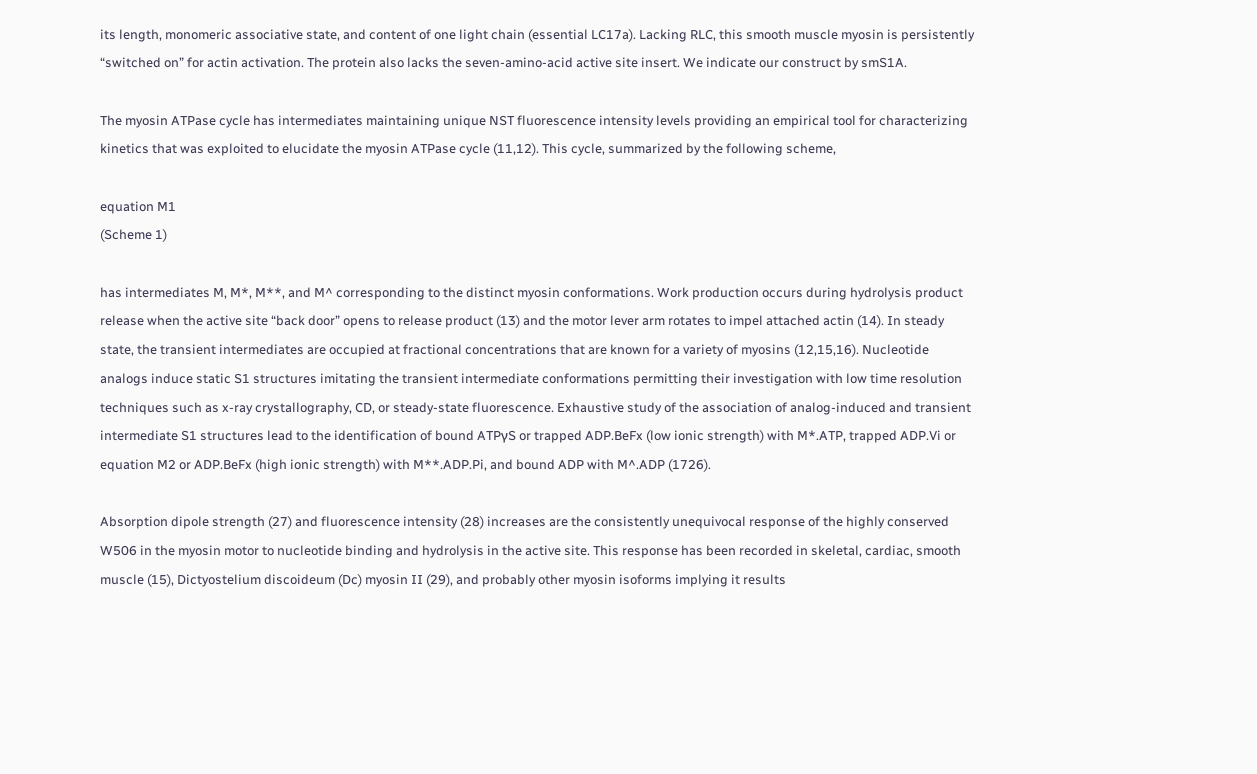its length, monomeric associative state, and content of one light chain (essential LC17a). Lacking RLC, this smooth muscle myosin is persistently “switched on” for actin activation. The protein also lacks the seven-amino-acid active site insert. We indicate our construct by smS1A.

The myosin ATPase cycle has intermediates maintaining unique NST fluorescence intensity levels providing an empirical tool for characterizing kinetics that was exploited to elucidate the myosin ATPase cycle (11,12). This cycle, summarized by the following scheme,

equation M1
(Scheme 1)

has intermediates M, M*, M**, and M^ corresponding to the distinct myosin conformations. Work production occurs during hydrolysis product release when the active site “back door” opens to release product (13) and the motor lever arm rotates to impel attached actin (14). In steady state, the transient intermediates are occupied at fractional concentrations that are known for a variety of myosins (12,15,16). Nucleotide analogs induce static S1 structures imitating the transient intermediate conformations permitting their investigation with low time resolution techniques such as x-ray crystallography, CD, or steady-state fluorescence. Exhaustive study of the association of analog-induced and transient intermediate S1 structures lead to the identification of bound ATPγS or trapped ADP.BeFx (low ionic strength) with M*.ATP, trapped ADP.Vi or equation M2 or ADP.BeFx (high ionic strength) with M**.ADP.Pi, and bound ADP with M^.ADP (1726).

Absorption dipole strength (27) and fluorescence intensity (28) increases are the consistently unequivocal response of the highly conserved W506 in the myosin motor to nucleotide binding and hydrolysis in the active site. This response has been recorded in skeletal, cardiac, smooth muscle (15), Dictyostelium discoideum (Dc) myosin II (29), and probably other myosin isoforms implying it results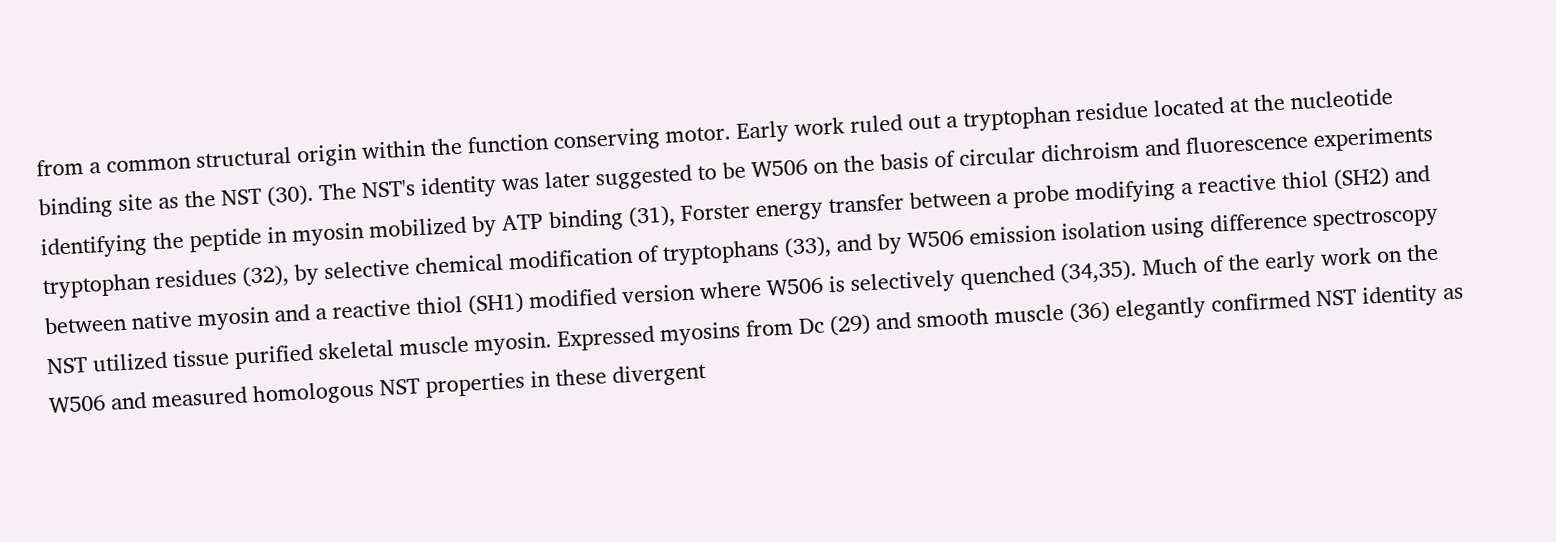from a common structural origin within the function conserving motor. Early work ruled out a tryptophan residue located at the nucleotide binding site as the NST (30). The NST's identity was later suggested to be W506 on the basis of circular dichroism and fluorescence experiments identifying the peptide in myosin mobilized by ATP binding (31), Forster energy transfer between a probe modifying a reactive thiol (SH2) and tryptophan residues (32), by selective chemical modification of tryptophans (33), and by W506 emission isolation using difference spectroscopy between native myosin and a reactive thiol (SH1) modified version where W506 is selectively quenched (34,35). Much of the early work on the NST utilized tissue purified skeletal muscle myosin. Expressed myosins from Dc (29) and smooth muscle (36) elegantly confirmed NST identity as W506 and measured homologous NST properties in these divergent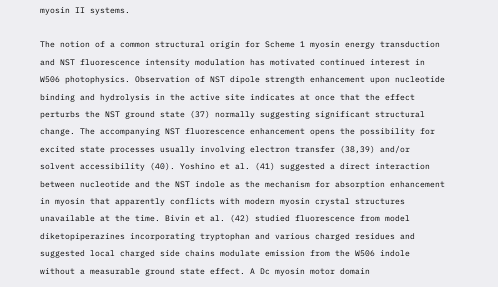myosin II systems.

The notion of a common structural origin for Scheme 1 myosin energy transduction and NST fluorescence intensity modulation has motivated continued interest in W506 photophysics. Observation of NST dipole strength enhancement upon nucleotide binding and hydrolysis in the active site indicates at once that the effect perturbs the NST ground state (37) normally suggesting significant structural change. The accompanying NST fluorescence enhancement opens the possibility for excited state processes usually involving electron transfer (38,39) and/or solvent accessibility (40). Yoshino et al. (41) suggested a direct interaction between nucleotide and the NST indole as the mechanism for absorption enhancement in myosin that apparently conflicts with modern myosin crystal structures unavailable at the time. Bivin et al. (42) studied fluorescence from model diketopiperazines incorporating tryptophan and various charged residues and suggested local charged side chains modulate emission from the W506 indole without a measurable ground state effect. A Dc myosin motor domain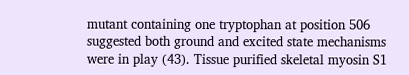mutant containing one tryptophan at position 506 suggested both ground and excited state mechanisms were in play (43). Tissue purified skeletal myosin S1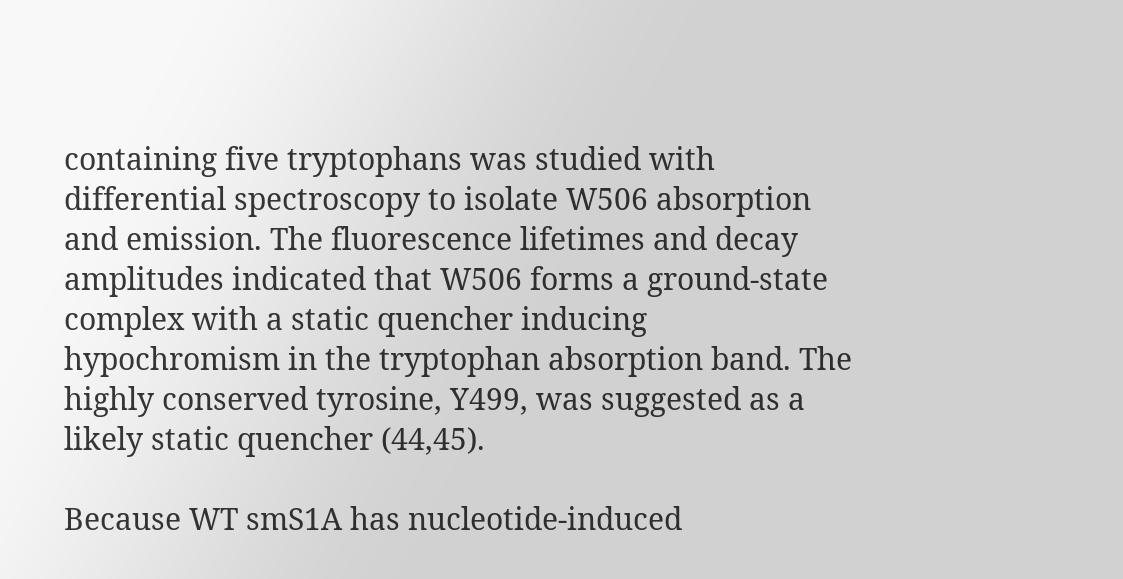containing five tryptophans was studied with differential spectroscopy to isolate W506 absorption and emission. The fluorescence lifetimes and decay amplitudes indicated that W506 forms a ground-state complex with a static quencher inducing hypochromism in the tryptophan absorption band. The highly conserved tyrosine, Y499, was suggested as a likely static quencher (44,45).

Because WT smS1A has nucleotide-induced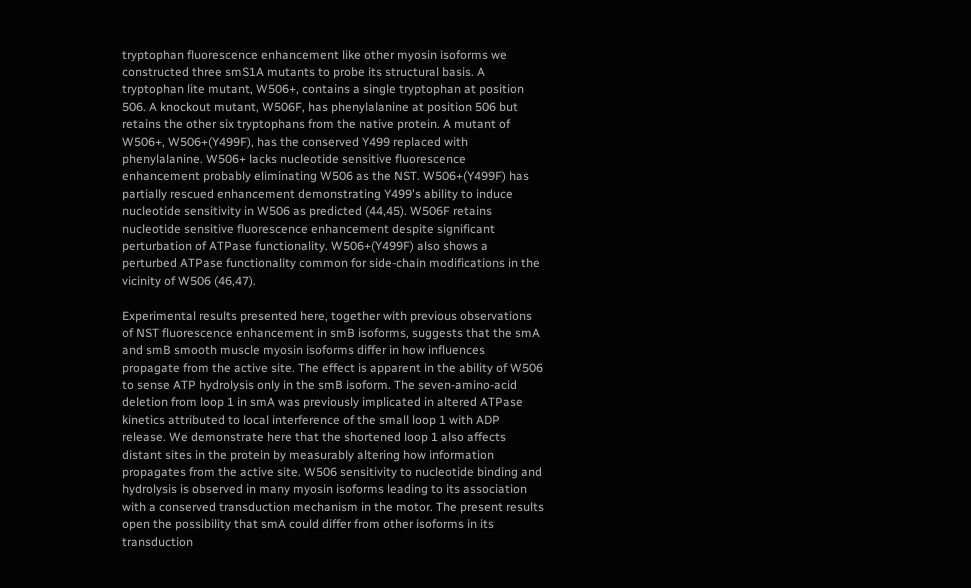tryptophan fluorescence enhancement like other myosin isoforms we constructed three smS1A mutants to probe its structural basis. A tryptophan lite mutant, W506+, contains a single tryptophan at position 506. A knockout mutant, W506F, has phenylalanine at position 506 but retains the other six tryptophans from the native protein. A mutant of W506+, W506+(Y499F), has the conserved Y499 replaced with phenylalanine. W506+ lacks nucleotide sensitive fluorescence enhancement probably eliminating W506 as the NST. W506+(Y499F) has partially rescued enhancement demonstrating Y499's ability to induce nucleotide sensitivity in W506 as predicted (44,45). W506F retains nucleotide sensitive fluorescence enhancement despite significant perturbation of ATPase functionality. W506+(Y499F) also shows a perturbed ATPase functionality common for side-chain modifications in the vicinity of W506 (46,47).

Experimental results presented here, together with previous observations of NST fluorescence enhancement in smB isoforms, suggests that the smA and smB smooth muscle myosin isoforms differ in how influences propagate from the active site. The effect is apparent in the ability of W506 to sense ATP hydrolysis only in the smB isoform. The seven-amino-acid deletion from loop 1 in smA was previously implicated in altered ATPase kinetics attributed to local interference of the small loop 1 with ADP release. We demonstrate here that the shortened loop 1 also affects distant sites in the protein by measurably altering how information propagates from the active site. W506 sensitivity to nucleotide binding and hydrolysis is observed in many myosin isoforms leading to its association with a conserved transduction mechanism in the motor. The present results open the possibility that smA could differ from other isoforms in its transduction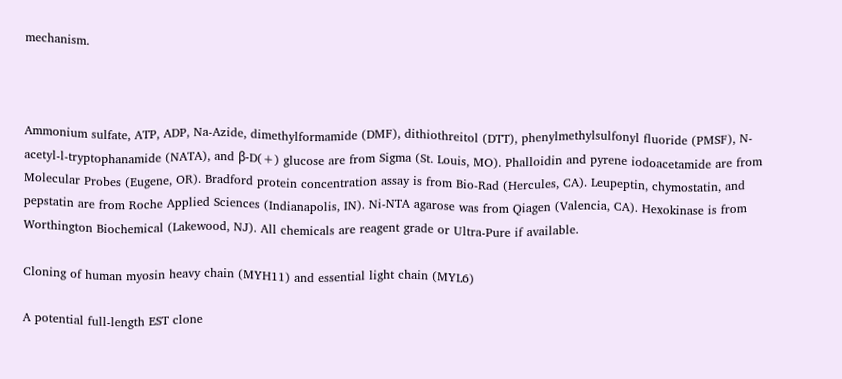mechanism.



Ammonium sulfate, ATP, ADP, Na-Azide, dimethylformamide (DMF), dithiothreitol (DTT), phenylmethylsulfonyl fluoride (PMSF), N-acetyl-l-tryptophanamide (NATA), and β-D(+) glucose are from Sigma (St. Louis, MO). Phalloidin and pyrene iodoacetamide are from Molecular Probes (Eugene, OR). Bradford protein concentration assay is from Bio-Rad (Hercules, CA). Leupeptin, chymostatin, and pepstatin are from Roche Applied Sciences (Indianapolis, IN). Ni-NTA agarose was from Qiagen (Valencia, CA). Hexokinase is from Worthington Biochemical (Lakewood, NJ). All chemicals are reagent grade or Ultra-Pure if available.

Cloning of human myosin heavy chain (MYH11) and essential light chain (MYL6)

A potential full-length EST clone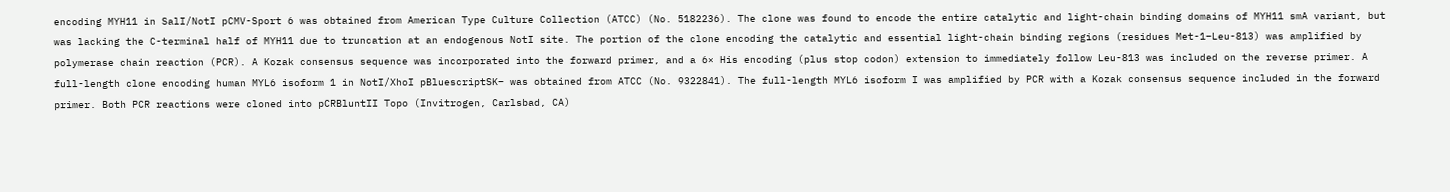encoding MYH11 in SalI/NotI pCMV-Sport 6 was obtained from American Type Culture Collection (ATCC) (No. 5182236). The clone was found to encode the entire catalytic and light-chain binding domains of MYH11 smA variant, but was lacking the C-terminal half of MYH11 due to truncation at an endogenous NotI site. The portion of the clone encoding the catalytic and essential light-chain binding regions (residues Met-1–Leu-813) was amplified by polymerase chain reaction (PCR). A Kozak consensus sequence was incorporated into the forward primer, and a 6× His encoding (plus stop codon) extension to immediately follow Leu-813 was included on the reverse primer. A full-length clone encoding human MYL6 isoform 1 in NotI/XhoI pBluescriptSK− was obtained from ATCC (No. 9322841). The full-length MYL6 isoform I was amplified by PCR with a Kozak consensus sequence included in the forward primer. Both PCR reactions were cloned into pCRBluntII Topo (Invitrogen, Carlsbad, CA)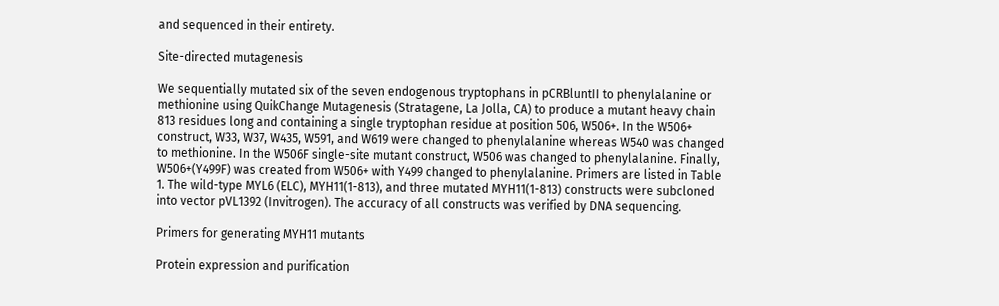and sequenced in their entirety.

Site-directed mutagenesis

We sequentially mutated six of the seven endogenous tryptophans in pCRBluntII to phenylalanine or methionine using QuikChange Mutagenesis (Stratagene, La Jolla, CA) to produce a mutant heavy chain 813 residues long and containing a single tryptophan residue at position 506, W506+. In the W506+ construct, W33, W37, W435, W591, and W619 were changed to phenylalanine whereas W540 was changed to methionine. In the W506F single-site mutant construct, W506 was changed to phenylalanine. Finally, W506+(Y499F) was created from W506+ with Y499 changed to phenylalanine. Primers are listed in Table 1. The wild-type MYL6 (ELC), MYH11(1-813), and three mutated MYH11(1-813) constructs were subcloned into vector pVL1392 (Invitrogen). The accuracy of all constructs was verified by DNA sequencing.

Primers for generating MYH11 mutants

Protein expression and purification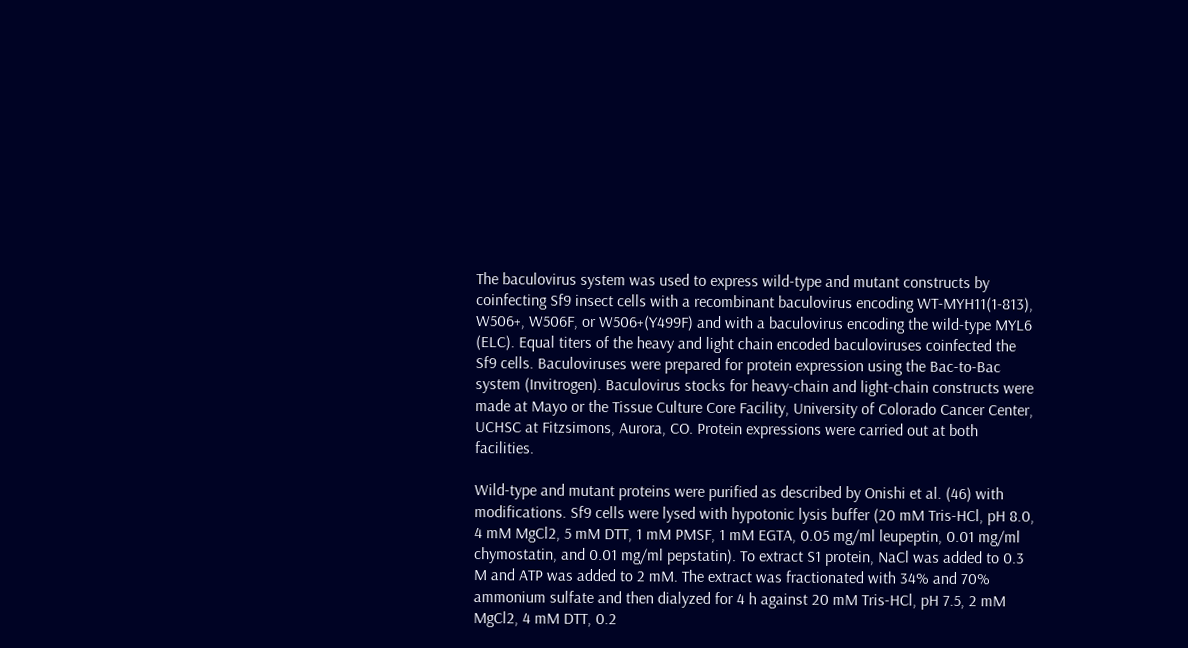The baculovirus system was used to express wild-type and mutant constructs by coinfecting Sf9 insect cells with a recombinant baculovirus encoding WT-MYH11(1-813), W506+, W506F, or W506+(Y499F) and with a baculovirus encoding the wild-type MYL6 (ELC). Equal titers of the heavy and light chain encoded baculoviruses coinfected the Sf9 cells. Baculoviruses were prepared for protein expression using the Bac-to-Bac system (Invitrogen). Baculovirus stocks for heavy-chain and light-chain constructs were made at Mayo or the Tissue Culture Core Facility, University of Colorado Cancer Center, UCHSC at Fitzsimons, Aurora, CO. Protein expressions were carried out at both facilities.

Wild-type and mutant proteins were purified as described by Onishi et al. (46) with modifications. Sf9 cells were lysed with hypotonic lysis buffer (20 mM Tris-HCl, pH 8.0, 4 mM MgCl2, 5 mM DTT, 1 mM PMSF, 1 mM EGTA, 0.05 mg/ml leupeptin, 0.01 mg/ml chymostatin, and 0.01 mg/ml pepstatin). To extract S1 protein, NaCl was added to 0.3 M and ATP was added to 2 mM. The extract was fractionated with 34% and 70% ammonium sulfate and then dialyzed for 4 h against 20 mM Tris-HCl, pH 7.5, 2 mM MgCl2, 4 mM DTT, 0.2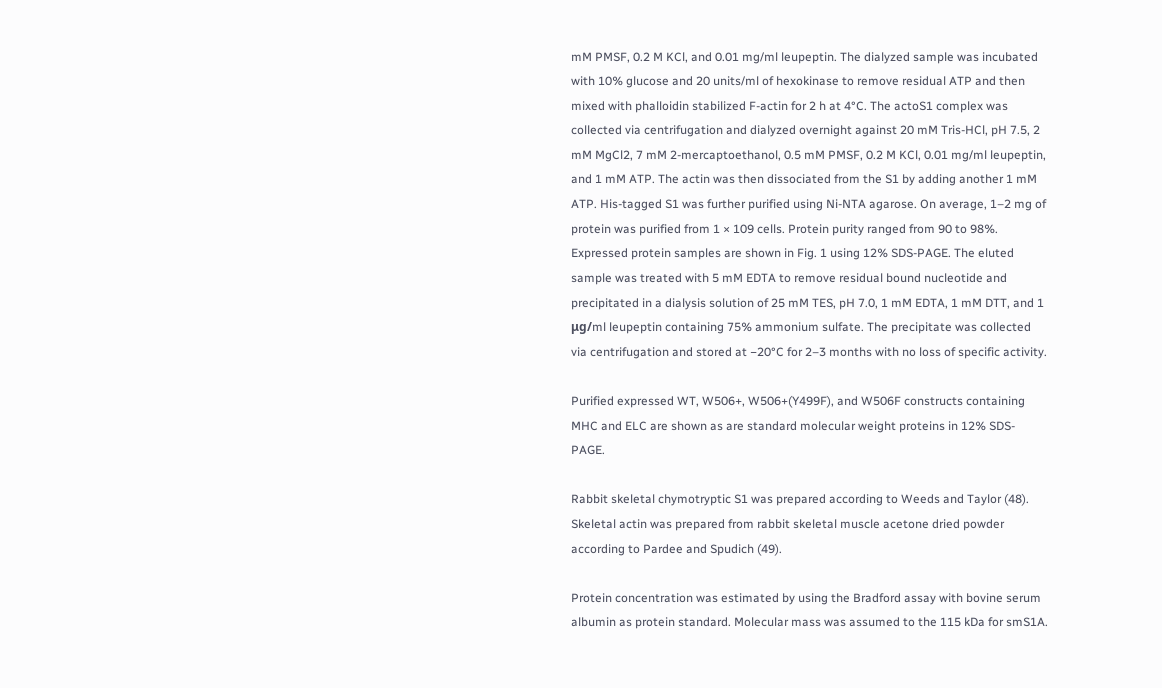mM PMSF, 0.2 M KCl, and 0.01 mg/ml leupeptin. The dialyzed sample was incubated with 10% glucose and 20 units/ml of hexokinase to remove residual ATP and then mixed with phalloidin stabilized F-actin for 2 h at 4°C. The actoS1 complex was collected via centrifugation and dialyzed overnight against 20 mM Tris-HCl, pH 7.5, 2 mM MgCl2, 7 mM 2-mercaptoethanol, 0.5 mM PMSF, 0.2 M KCl, 0.01 mg/ml leupeptin, and 1 mM ATP. The actin was then dissociated from the S1 by adding another 1 mM ATP. His-tagged S1 was further purified using Ni-NTA agarose. On average, 1–2 mg of protein was purified from 1 × 109 cells. Protein purity ranged from 90 to 98%. Expressed protein samples are shown in Fig. 1 using 12% SDS-PAGE. The eluted sample was treated with 5 mM EDTA to remove residual bound nucleotide and precipitated in a dialysis solution of 25 mM TES, pH 7.0, 1 mM EDTA, 1 mM DTT, and 1 μg/ml leupeptin containing 75% ammonium sulfate. The precipitate was collected via centrifugation and stored at −20°C for 2–3 months with no loss of specific activity.

Purified expressed WT, W506+, W506+(Y499F), and W506F constructs containing MHC and ELC are shown as are standard molecular weight proteins in 12% SDS-PAGE.

Rabbit skeletal chymotryptic S1 was prepared according to Weeds and Taylor (48). Skeletal actin was prepared from rabbit skeletal muscle acetone dried powder according to Pardee and Spudich (49).

Protein concentration was estimated by using the Bradford assay with bovine serum albumin as protein standard. Molecular mass was assumed to the 115 kDa for smS1A.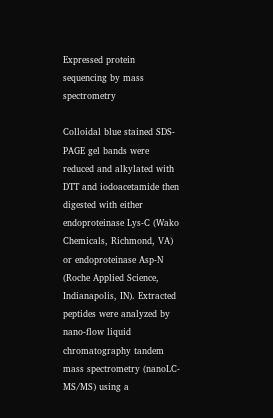Expressed protein sequencing by mass spectrometry

Colloidal blue stained SDS-PAGE gel bands were reduced and alkylated with DTT and iodoacetamide then digested with either endoproteinase Lys-C (Wako Chemicals, Richmond, VA) or endoproteinase Asp-N (Roche Applied Science, Indianapolis, IN). Extracted peptides were analyzed by nano-flow liquid chromatography tandem mass spectrometry (nanoLC-MS/MS) using a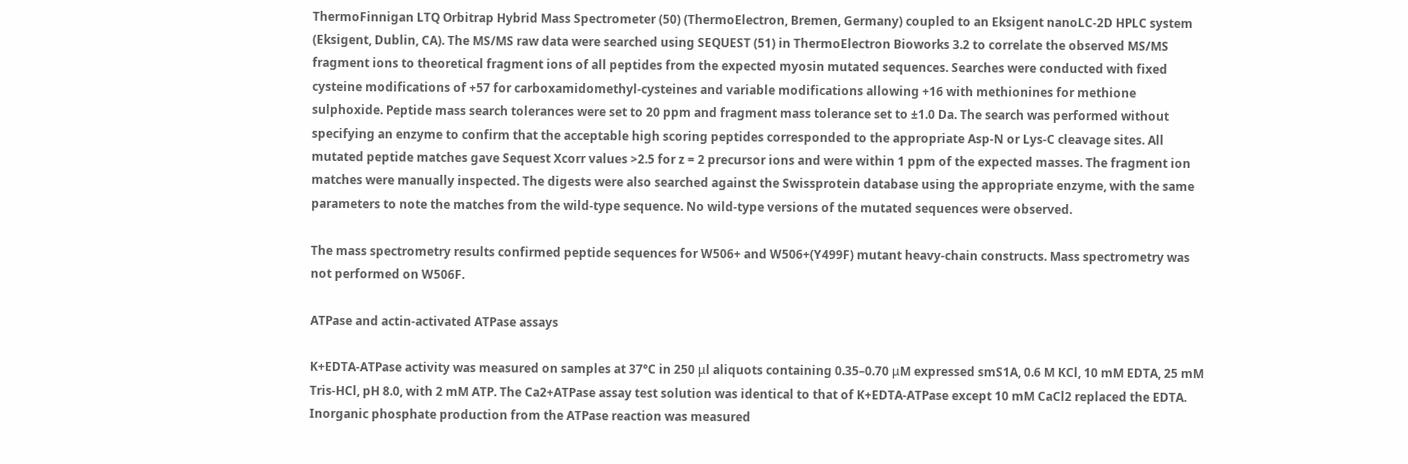ThermoFinnigan LTQ Orbitrap Hybrid Mass Spectrometer (50) (ThermoElectron, Bremen, Germany) coupled to an Eksigent nanoLC-2D HPLC system (Eksigent, Dublin, CA). The MS/MS raw data were searched using SEQUEST (51) in ThermoElectron Bioworks 3.2 to correlate the observed MS/MS fragment ions to theoretical fragment ions of all peptides from the expected myosin mutated sequences. Searches were conducted with fixed cysteine modifications of +57 for carboxamidomethyl-cysteines and variable modifications allowing +16 with methionines for methione sulphoxide. Peptide mass search tolerances were set to 20 ppm and fragment mass tolerance set to ±1.0 Da. The search was performed without specifying an enzyme to confirm that the acceptable high scoring peptides corresponded to the appropriate Asp-N or Lys-C cleavage sites. All mutated peptide matches gave Sequest Xcorr values >2.5 for z = 2 precursor ions and were within 1 ppm of the expected masses. The fragment ion matches were manually inspected. The digests were also searched against the Swissprotein database using the appropriate enzyme, with the same parameters to note the matches from the wild-type sequence. No wild-type versions of the mutated sequences were observed.

The mass spectrometry results confirmed peptide sequences for W506+ and W506+(Y499F) mutant heavy-chain constructs. Mass spectrometry was not performed on W506F.

ATPase and actin-activated ATPase assays

K+EDTA-ATPase activity was measured on samples at 37°C in 250 μl aliquots containing 0.35–0.70 μM expressed smS1A, 0.6 M KCl, 10 mM EDTA, 25 mM Tris-HCl, pH 8.0, with 2 mM ATP. The Ca2+ATPase assay test solution was identical to that of K+EDTA-ATPase except 10 mM CaCl2 replaced the EDTA. Inorganic phosphate production from the ATPase reaction was measured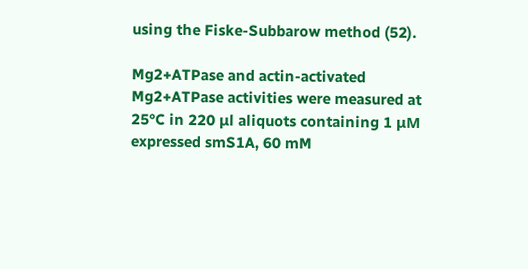using the Fiske-Subbarow method (52).

Mg2+ATPase and actin-activated Mg2+ATPase activities were measured at 25°C in 220 μl aliquots containing 1 μM expressed smS1A, 60 mM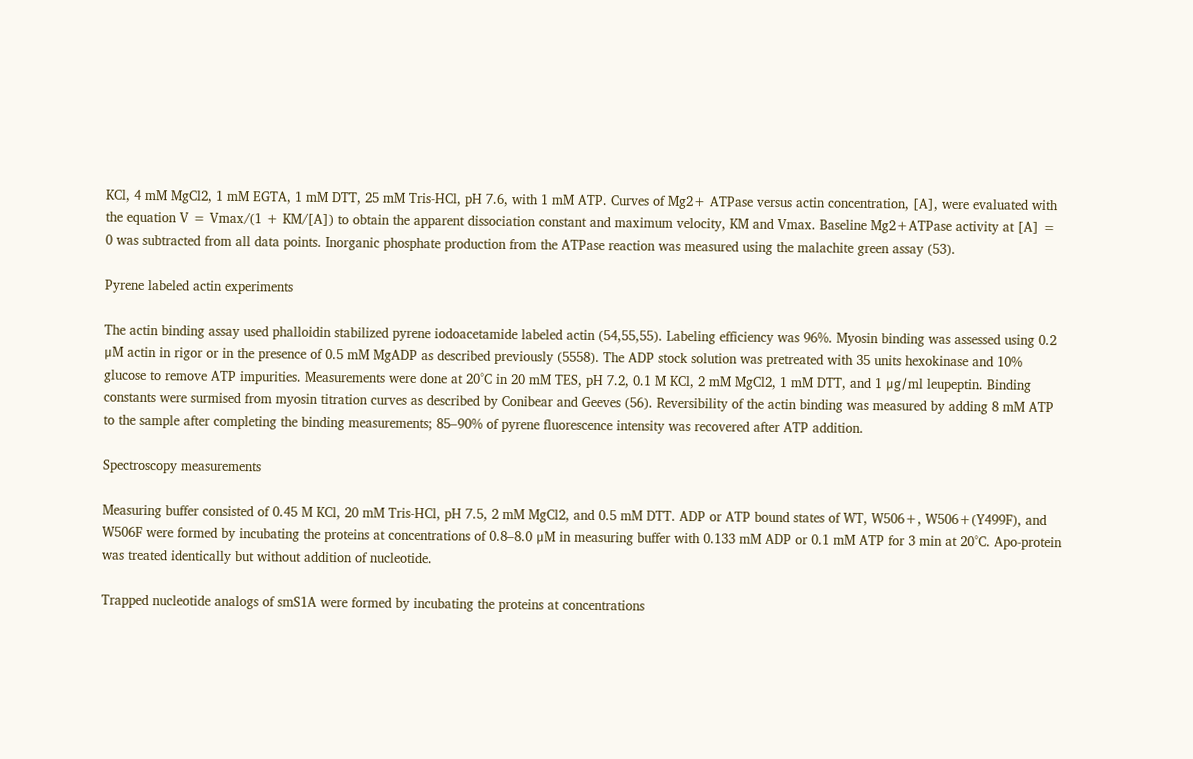KCl, 4 mM MgCl2, 1 mM EGTA, 1 mM DTT, 25 mM Tris-HCl, pH 7.6, with 1 mM ATP. Curves of Mg2+ ATPase versus actin concentration, [A], were evaluated with the equation V = Vmax/(1 + KM/[A]) to obtain the apparent dissociation constant and maximum velocity, KM and Vmax. Baseline Mg2+ATPase activity at [A] = 0 was subtracted from all data points. Inorganic phosphate production from the ATPase reaction was measured using the malachite green assay (53).

Pyrene labeled actin experiments

The actin binding assay used phalloidin stabilized pyrene iodoacetamide labeled actin (54,55,55). Labeling efficiency was 96%. Myosin binding was assessed using 0.2 μM actin in rigor or in the presence of 0.5 mM MgADP as described previously (5558). The ADP stock solution was pretreated with 35 units hexokinase and 10% glucose to remove ATP impurities. Measurements were done at 20°C in 20 mM TES, pH 7.2, 0.1 M KCl, 2 mM MgCl2, 1 mM DTT, and 1 μg/ml leupeptin. Binding constants were surmised from myosin titration curves as described by Conibear and Geeves (56). Reversibility of the actin binding was measured by adding 8 mM ATP to the sample after completing the binding measurements; 85–90% of pyrene fluorescence intensity was recovered after ATP addition.

Spectroscopy measurements

Measuring buffer consisted of 0.45 M KCl, 20 mM Tris-HCl, pH 7.5, 2 mM MgCl2, and 0.5 mM DTT. ADP or ATP bound states of WT, W506+, W506+(Y499F), and W506F were formed by incubating the proteins at concentrations of 0.8–8.0 μM in measuring buffer with 0.133 mM ADP or 0.1 mM ATP for 3 min at 20°C. Apo-protein was treated identically but without addition of nucleotide.

Trapped nucleotide analogs of smS1A were formed by incubating the proteins at concentrations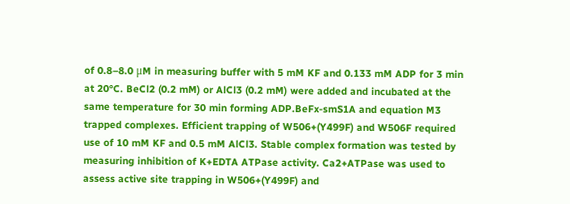of 0.8–8.0 μM in measuring buffer with 5 mM KF and 0.133 mM ADP for 3 min at 20°C. BeCl2 (0.2 mM) or AlCl3 (0.2 mM) were added and incubated at the same temperature for 30 min forming ADP.BeFx-smS1A and equation M3 trapped complexes. Efficient trapping of W506+(Y499F) and W506F required use of 10 mM KF and 0.5 mM AlCl3. Stable complex formation was tested by measuring inhibition of K+EDTA ATPase activity. Ca2+ATPase was used to assess active site trapping in W506+(Y499F) and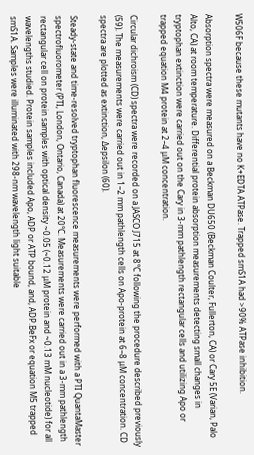W506F because these mutants have no K+EDTA ATPase. Trapped smS1A had >90% ATPase inhibition.

Absorption spectra were measured on a Beckman DU650 (Beckman Coulter, Fullerton, CA) or Cary 5E (Varian, Palo Alto, CA) at room temperature. Differential protein absorption measurements detecting small changes in tryptophan extinction were carried out on the Cary in 3-mm pathlength rectangular cells and utilizing Apo or trapped equation M4 protein at 2–4 μM concentration.

Circular dichroism (CD) spectra were recorded on a JASCO J715 at 8°C following the procedure described previously (59). The measurements were carried out in 1–2 mm pathlength cells on Apo-protein at 6–8 μM concentration. CD spectra are plotted as extinction, Δepsilon (60).

Steady-state and time-resolved tryptophan fluorescence measurements were performed with a PTI QuantaMaster spectrofluorometer (PTI, London, Ontario, Canada) at 20°C. Measurements were carried out in a 3-mm pathlength rectangular cell on protein samples with optical density ~0.05 (~0.12 μM protein and ~0.13 mM nucleotide) for all wavelengths studied. Protein samples included Apo, ADP or ATP bound, and, ADP.BeFx or equation M5 trapped smS1A. Samples were illuminated with 298-nm wavelength light suitable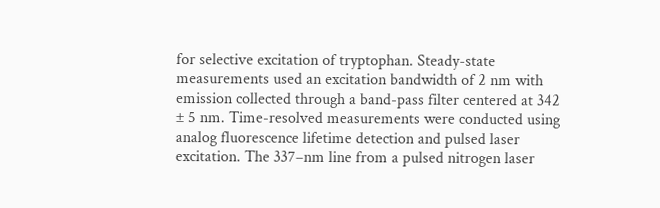for selective excitation of tryptophan. Steady-state measurements used an excitation bandwidth of 2 nm with emission collected through a band-pass filter centered at 342 ± 5 nm. Time-resolved measurements were conducted using analog fluorescence lifetime detection and pulsed laser excitation. The 337–nm line from a pulsed nitrogen laser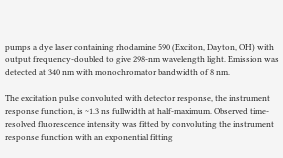pumps a dye laser containing rhodamine 590 (Exciton, Dayton, OH) with output frequency-doubled to give 298-nm wavelength light. Emission was detected at 340 nm with monochromator bandwidth of 8 nm.

The excitation pulse convoluted with detector response, the instrument response function, is ~1.3 ns fullwidth at half-maximum. Observed time-resolved fluorescence intensity was fitted by convoluting the instrument response function with an exponential fitting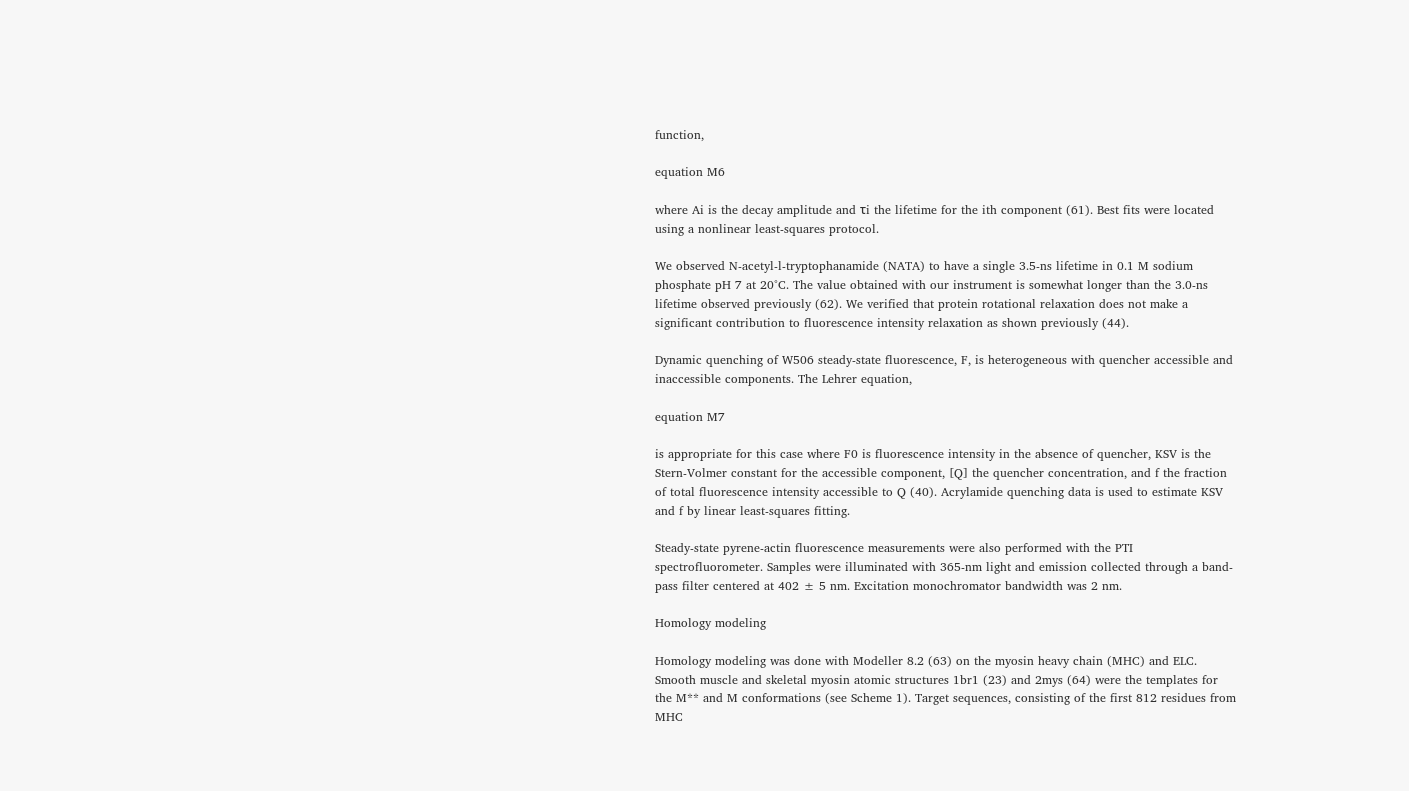function,

equation M6

where Ai is the decay amplitude and τi the lifetime for the ith component (61). Best fits were located using a nonlinear least-squares protocol.

We observed N-acetyl-l-tryptophanamide (NATA) to have a single 3.5-ns lifetime in 0.1 M sodium phosphate pH 7 at 20°C. The value obtained with our instrument is somewhat longer than the 3.0-ns lifetime observed previously (62). We verified that protein rotational relaxation does not make a significant contribution to fluorescence intensity relaxation as shown previously (44).

Dynamic quenching of W506 steady-state fluorescence, F, is heterogeneous with quencher accessible and inaccessible components. The Lehrer equation,

equation M7

is appropriate for this case where F0 is fluorescence intensity in the absence of quencher, KSV is the Stern-Volmer constant for the accessible component, [Q] the quencher concentration, and f the fraction of total fluorescence intensity accessible to Q (40). Acrylamide quenching data is used to estimate KSV and f by linear least-squares fitting.

Steady-state pyrene-actin fluorescence measurements were also performed with the PTI spectrofluorometer. Samples were illuminated with 365-nm light and emission collected through a band-pass filter centered at 402 ± 5 nm. Excitation monochromator bandwidth was 2 nm.

Homology modeling

Homology modeling was done with Modeller 8.2 (63) on the myosin heavy chain (MHC) and ELC. Smooth muscle and skeletal myosin atomic structures 1br1 (23) and 2mys (64) were the templates for the M** and M conformations (see Scheme 1). Target sequences, consisting of the first 812 residues from MHC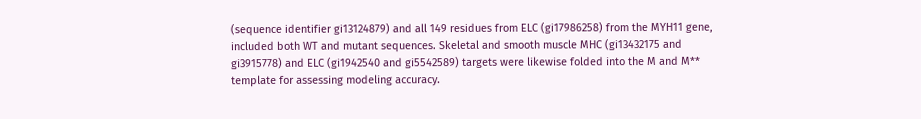(sequence identifier gi13124879) and all 149 residues from ELC (gi17986258) from the MYH11 gene, included both WT and mutant sequences. Skeletal and smooth muscle MHC (gi13432175 and gi3915778) and ELC (gi1942540 and gi5542589) targets were likewise folded into the M and M** template for assessing modeling accuracy.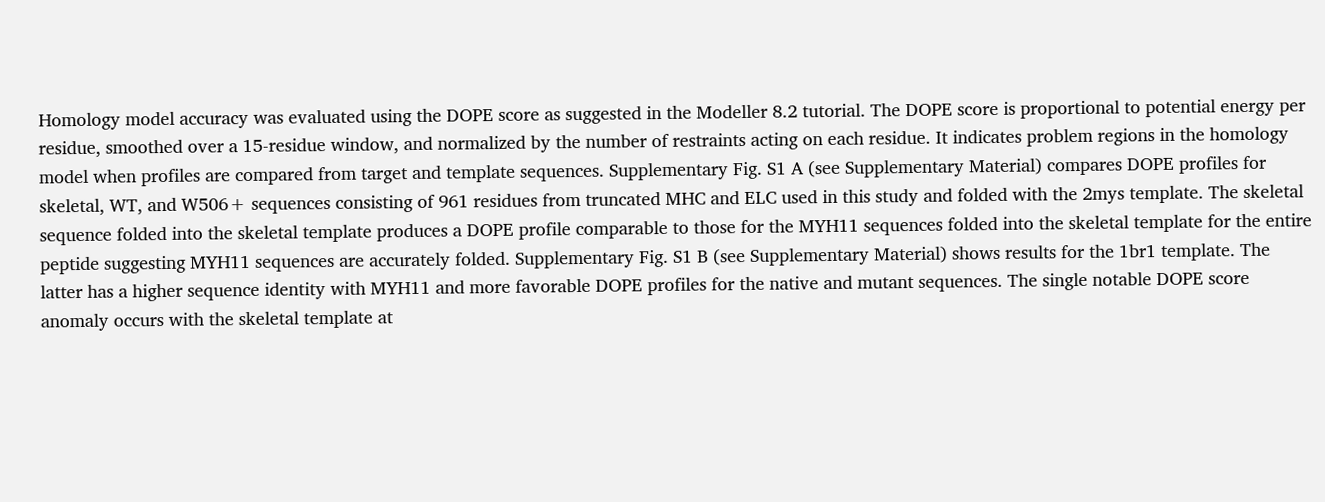Homology model accuracy was evaluated using the DOPE score as suggested in the Modeller 8.2 tutorial. The DOPE score is proportional to potential energy per residue, smoothed over a 15-residue window, and normalized by the number of restraints acting on each residue. It indicates problem regions in the homology model when profiles are compared from target and template sequences. Supplementary Fig. S1 A (see Supplementary Material) compares DOPE profiles for skeletal, WT, and W506+ sequences consisting of 961 residues from truncated MHC and ELC used in this study and folded with the 2mys template. The skeletal sequence folded into the skeletal template produces a DOPE profile comparable to those for the MYH11 sequences folded into the skeletal template for the entire peptide suggesting MYH11 sequences are accurately folded. Supplementary Fig. S1 B (see Supplementary Material) shows results for the 1br1 template. The latter has a higher sequence identity with MYH11 and more favorable DOPE profiles for the native and mutant sequences. The single notable DOPE score anomaly occurs with the skeletal template at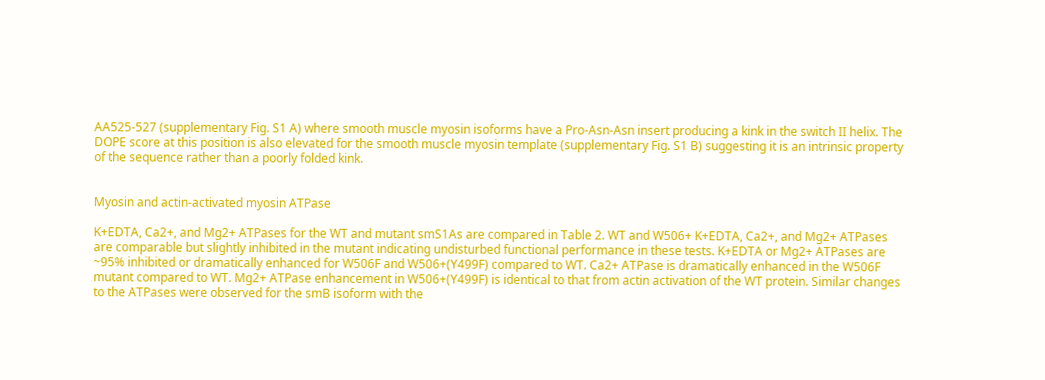AA525-527 (supplementary Fig. S1 A) where smooth muscle myosin isoforms have a Pro-Asn-Asn insert producing a kink in the switch II helix. The DOPE score at this position is also elevated for the smooth muscle myosin template (supplementary Fig. S1 B) suggesting it is an intrinsic property of the sequence rather than a poorly folded kink.


Myosin and actin-activated myosin ATPase

K+EDTA, Ca2+, and Mg2+ ATPases for the WT and mutant smS1As are compared in Table 2. WT and W506+ K+EDTA, Ca2+, and Mg2+ ATPases are comparable but slightly inhibited in the mutant indicating undisturbed functional performance in these tests. K+EDTA or Mg2+ ATPases are ~95% inhibited or dramatically enhanced for W506F and W506+(Y499F) compared to WT. Ca2+ ATPase is dramatically enhanced in the W506F mutant compared to WT. Mg2+ ATPase enhancement in W506+(Y499F) is identical to that from actin activation of the WT protein. Similar changes to the ATPases were observed for the smB isoform with the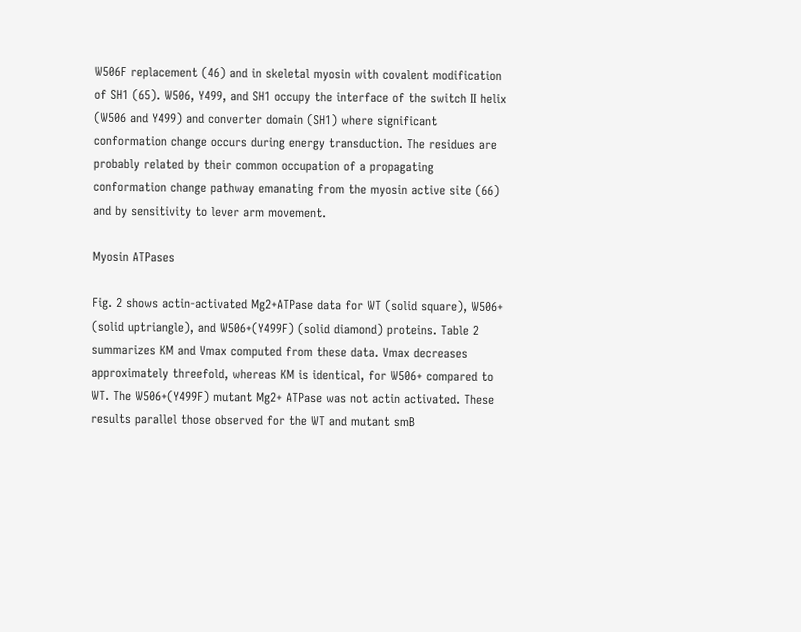W506F replacement (46) and in skeletal myosin with covalent modification of SH1 (65). W506, Y499, and SH1 occupy the interface of the switch II helix (W506 and Y499) and converter domain (SH1) where significant conformation change occurs during energy transduction. The residues are probably related by their common occupation of a propagating conformation change pathway emanating from the myosin active site (66) and by sensitivity to lever arm movement.

Myosin ATPases

Fig. 2 shows actin-activated Mg2+ATPase data for WT (solid square), W506+ (solid uptriangle), and W506+(Y499F) (solid diamond) proteins. Table 2 summarizes KM and Vmax computed from these data. Vmax decreases approximately threefold, whereas KM is identical, for W506+ compared to WT. The W506+(Y499F) mutant Mg2+ ATPase was not actin activated. These results parallel those observed for the WT and mutant smB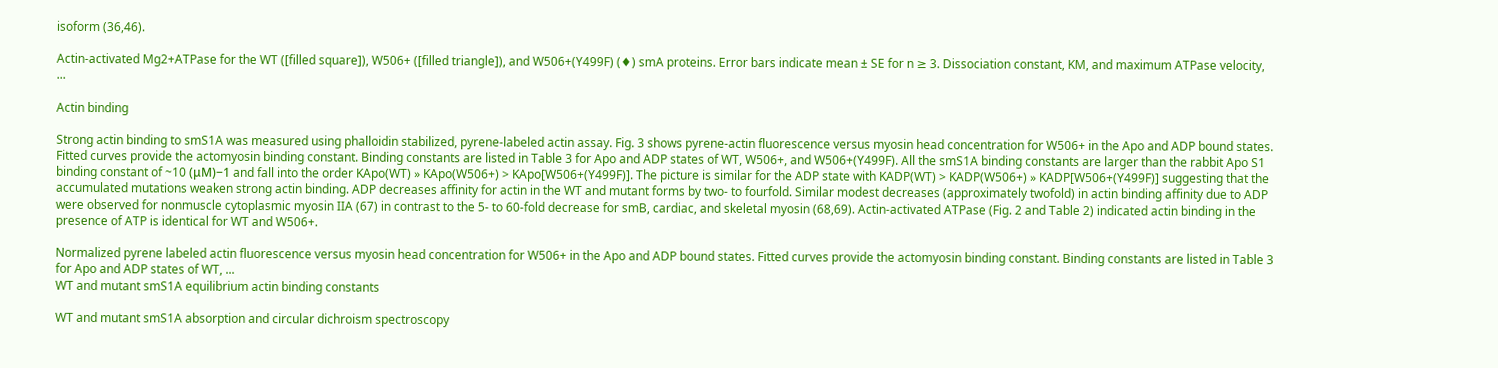isoform (36,46).

Actin-activated Mg2+ATPase for the WT ([filled square]), W506+ ([filled triangle]), and W506+(Y499F) (♦) smA proteins. Error bars indicate mean ± SE for n ≥ 3. Dissociation constant, KM, and maximum ATPase velocity, ...

Actin binding

Strong actin binding to smS1A was measured using phalloidin stabilized, pyrene-labeled actin assay. Fig. 3 shows pyrene-actin fluorescence versus myosin head concentration for W506+ in the Apo and ADP bound states. Fitted curves provide the actomyosin binding constant. Binding constants are listed in Table 3 for Apo and ADP states of WT, W506+, and W506+(Y499F). All the smS1A binding constants are larger than the rabbit Apo S1 binding constant of ~10 (μM)−1 and fall into the order KApo(WT) » KApo(W506+) > KApo[W506+(Y499F)]. The picture is similar for the ADP state with KADP(WT) > KADP(W506+) » KADP[W506+(Y499F)] suggesting that the accumulated mutations weaken strong actin binding. ADP decreases affinity for actin in the WT and mutant forms by two- to fourfold. Similar modest decreases (approximately twofold) in actin binding affinity due to ADP were observed for nonmuscle cytoplasmic myosin IIA (67) in contrast to the 5- to 60-fold decrease for smB, cardiac, and skeletal myosin (68,69). Actin-activated ATPase (Fig. 2 and Table 2) indicated actin binding in the presence of ATP is identical for WT and W506+.

Normalized pyrene labeled actin fluorescence versus myosin head concentration for W506+ in the Apo and ADP bound states. Fitted curves provide the actomyosin binding constant. Binding constants are listed in Table 3 for Apo and ADP states of WT, ...
WT and mutant smS1A equilibrium actin binding constants

WT and mutant smS1A absorption and circular dichroism spectroscopy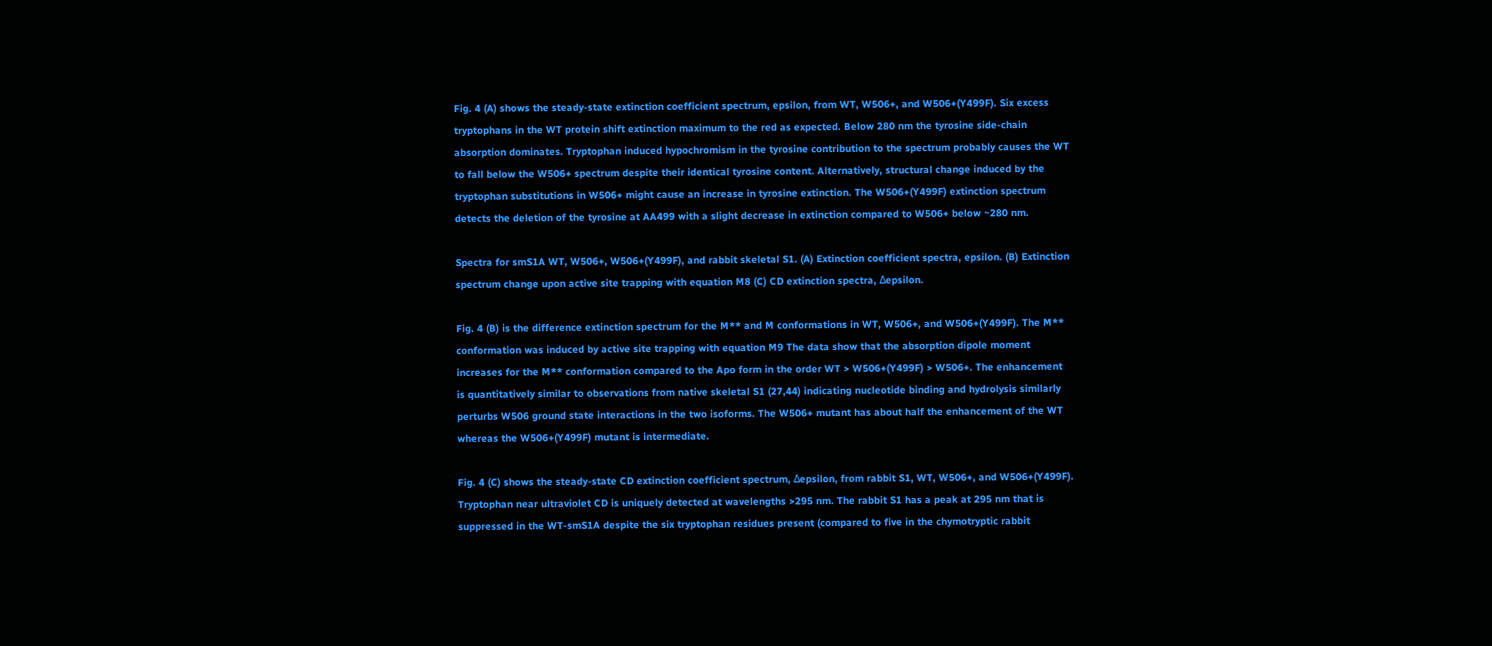Fig. 4 (A) shows the steady-state extinction coefficient spectrum, epsilon, from WT, W506+, and W506+(Y499F). Six excess tryptophans in the WT protein shift extinction maximum to the red as expected. Below 280 nm the tyrosine side-chain absorption dominates. Tryptophan induced hypochromism in the tyrosine contribution to the spectrum probably causes the WT to fall below the W506+ spectrum despite their identical tyrosine content. Alternatively, structural change induced by the tryptophan substitutions in W506+ might cause an increase in tyrosine extinction. The W506+(Y499F) extinction spectrum detects the deletion of the tyrosine at AA499 with a slight decrease in extinction compared to W506+ below ~280 nm.

Spectra for smS1A WT, W506+, W506+(Y499F), and rabbit skeletal S1. (A) Extinction coefficient spectra, epsilon. (B) Extinction spectrum change upon active site trapping with equation M8 (C) CD extinction spectra, Δepsilon.

Fig. 4 (B) is the difference extinction spectrum for the M** and M conformations in WT, W506+, and W506+(Y499F). The M** conformation was induced by active site trapping with equation M9 The data show that the absorption dipole moment increases for the M** conformation compared to the Apo form in the order WT > W506+(Y499F) > W506+. The enhancement is quantitatively similar to observations from native skeletal S1 (27,44) indicating nucleotide binding and hydrolysis similarly perturbs W506 ground state interactions in the two isoforms. The W506+ mutant has about half the enhancement of the WT whereas the W506+(Y499F) mutant is intermediate.

Fig. 4 (C) shows the steady-state CD extinction coefficient spectrum, Δepsilon, from rabbit S1, WT, W506+, and W506+(Y499F). Tryptophan near ultraviolet CD is uniquely detected at wavelengths >295 nm. The rabbit S1 has a peak at 295 nm that is suppressed in the WT-smS1A despite the six tryptophan residues present (compared to five in the chymotryptic rabbit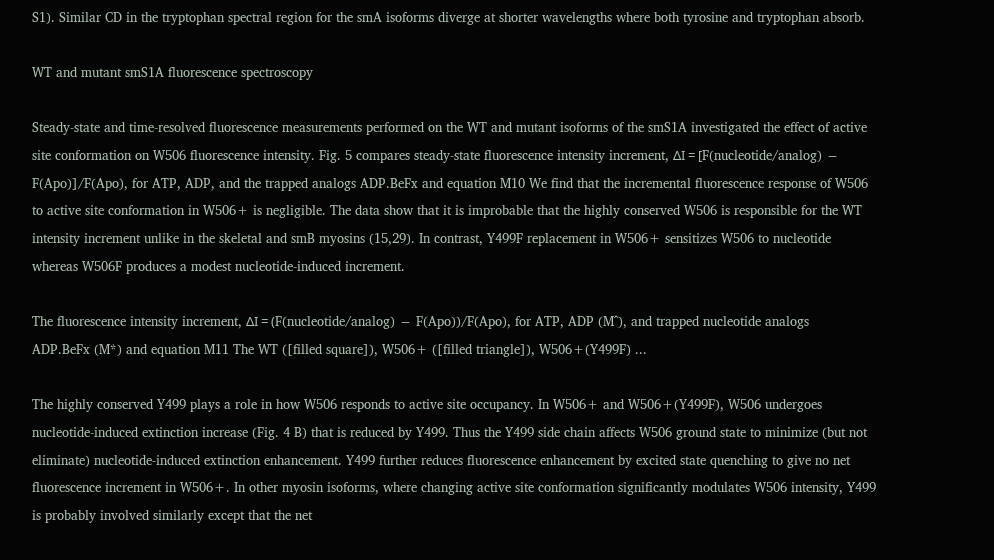S1). Similar CD in the tryptophan spectral region for the smA isoforms diverge at shorter wavelengths where both tyrosine and tryptophan absorb.

WT and mutant smS1A fluorescence spectroscopy

Steady-state and time-resolved fluorescence measurements performed on the WT and mutant isoforms of the smS1A investigated the effect of active site conformation on W506 fluorescence intensity. Fig. 5 compares steady-state fluorescence intensity increment, ΔI = [F(nucleotide/analog) − F(Apo)]/F(Apo), for ATP, ADP, and the trapped analogs ADP.BeFx and equation M10 We find that the incremental fluorescence response of W506 to active site conformation in W506+ is negligible. The data show that it is improbable that the highly conserved W506 is responsible for the WT intensity increment unlike in the skeletal and smB myosins (15,29). In contrast, Y499F replacement in W506+ sensitizes W506 to nucleotide whereas W506F produces a modest nucleotide-induced increment.

The fluorescence intensity increment, ΔI = (F(nucleotide/analog) − F(Apo))/F(Apo), for ATP, ADP (M^), and trapped nucleotide analogs ADP.BeFx (M*) and equation M11 The WT ([filled square]), W506+ ([filled triangle]), W506+(Y499F) ...

The highly conserved Y499 plays a role in how W506 responds to active site occupancy. In W506+ and W506+(Y499F), W506 undergoes nucleotide-induced extinction increase (Fig. 4 B) that is reduced by Y499. Thus the Y499 side chain affects W506 ground state to minimize (but not eliminate) nucleotide-induced extinction enhancement. Y499 further reduces fluorescence enhancement by excited state quenching to give no net fluorescence increment in W506+. In other myosin isoforms, where changing active site conformation significantly modulates W506 intensity, Y499 is probably involved similarly except that the net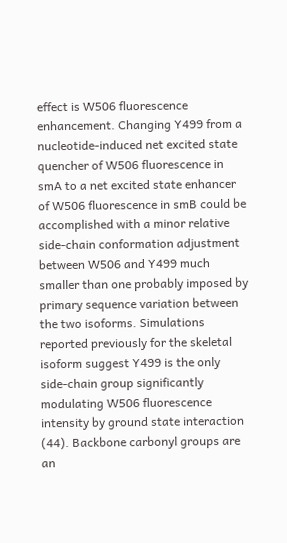effect is W506 fluorescence enhancement. Changing Y499 from a nucleotide-induced net excited state quencher of W506 fluorescence in smA to a net excited state enhancer of W506 fluorescence in smB could be accomplished with a minor relative side-chain conformation adjustment between W506 and Y499 much smaller than one probably imposed by primary sequence variation between the two isoforms. Simulations reported previously for the skeletal isoform suggest Y499 is the only side-chain group significantly modulating W506 fluorescence intensity by ground state interaction (44). Backbone carbonyl groups are an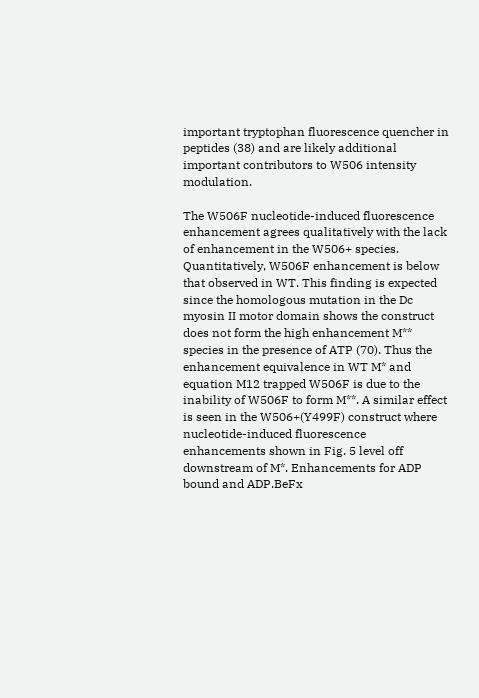important tryptophan fluorescence quencher in peptides (38) and are likely additional important contributors to W506 intensity modulation.

The W506F nucleotide-induced fluorescence enhancement agrees qualitatively with the lack of enhancement in the W506+ species. Quantitatively, W506F enhancement is below that observed in WT. This finding is expected since the homologous mutation in the Dc myosin II motor domain shows the construct does not form the high enhancement M** species in the presence of ATP (70). Thus the enhancement equivalence in WT M* and equation M12 trapped W506F is due to the inability of W506F to form M**. A similar effect is seen in the W506+(Y499F) construct where nucleotide-induced fluorescence enhancements shown in Fig. 5 level off downstream of M*. Enhancements for ADP bound and ADP.BeFx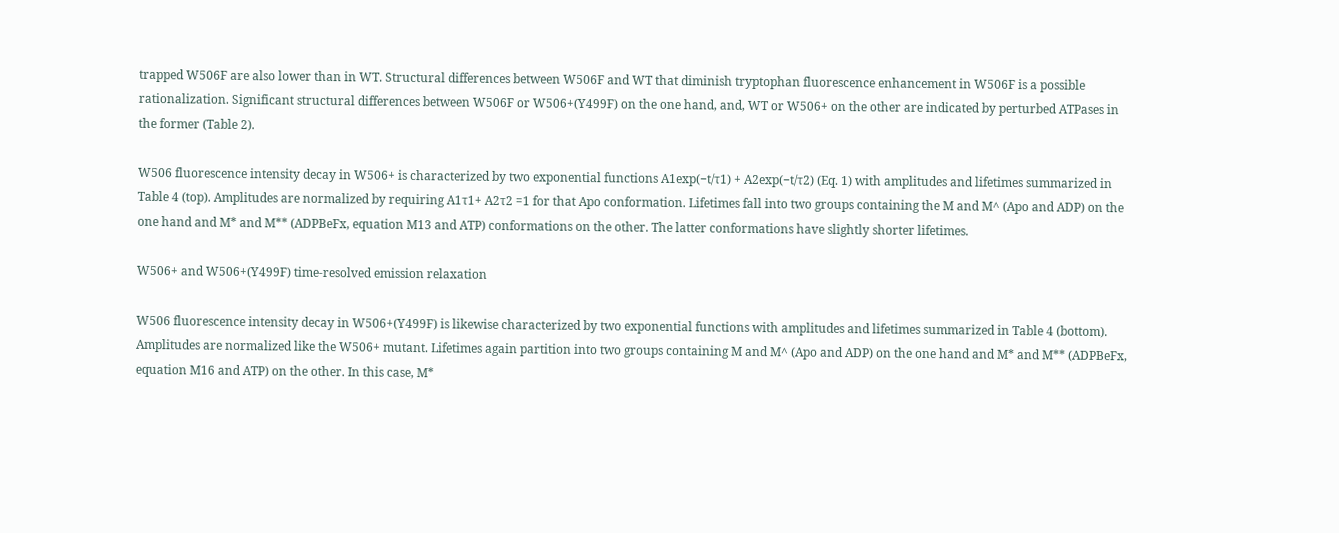trapped W506F are also lower than in WT. Structural differences between W506F and WT that diminish tryptophan fluorescence enhancement in W506F is a possible rationalization. Significant structural differences between W506F or W506+(Y499F) on the one hand, and, WT or W506+ on the other are indicated by perturbed ATPases in the former (Table 2).

W506 fluorescence intensity decay in W506+ is characterized by two exponential functions A1exp(−t/τ1) + A2exp(−t/τ2) (Eq. 1) with amplitudes and lifetimes summarized in Table 4 (top). Amplitudes are normalized by requiring A1τ1+ A2τ2 =1 for that Apo conformation. Lifetimes fall into two groups containing the M and M^ (Apo and ADP) on the one hand and M* and M** (ADPBeFx, equation M13 and ATP) conformations on the other. The latter conformations have slightly shorter lifetimes.

W506+ and W506+(Y499F) time-resolved emission relaxation

W506 fluorescence intensity decay in W506+(Y499F) is likewise characterized by two exponential functions with amplitudes and lifetimes summarized in Table 4 (bottom). Amplitudes are normalized like the W506+ mutant. Lifetimes again partition into two groups containing M and M^ (Apo and ADP) on the one hand and M* and M** (ADPBeFx, equation M16 and ATP) on the other. In this case, M*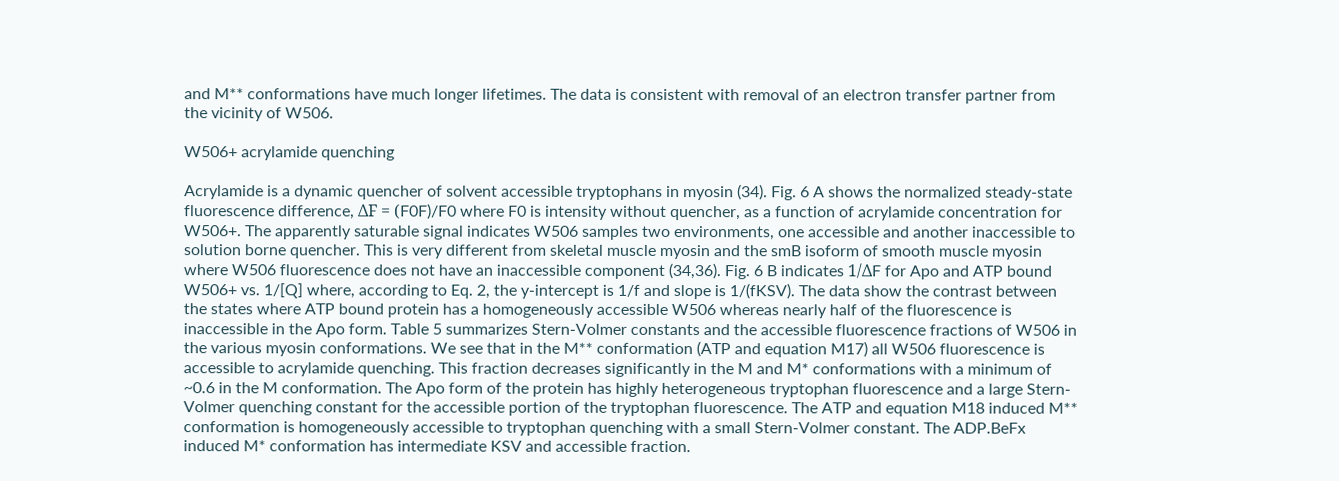and M** conformations have much longer lifetimes. The data is consistent with removal of an electron transfer partner from the vicinity of W506.

W506+ acrylamide quenching

Acrylamide is a dynamic quencher of solvent accessible tryptophans in myosin (34). Fig. 6 A shows the normalized steady-state fluorescence difference, ΔF = (F0F)/F0 where F0 is intensity without quencher, as a function of acrylamide concentration for W506+. The apparently saturable signal indicates W506 samples two environments, one accessible and another inaccessible to solution borne quencher. This is very different from skeletal muscle myosin and the smB isoform of smooth muscle myosin where W506 fluorescence does not have an inaccessible component (34,36). Fig. 6 B indicates 1/ΔF for Apo and ATP bound W506+ vs. 1/[Q] where, according to Eq. 2, the y-intercept is 1/f and slope is 1/(fKSV). The data show the contrast between the states where ATP bound protein has a homogeneously accessible W506 whereas nearly half of the fluorescence is inaccessible in the Apo form. Table 5 summarizes Stern-Volmer constants and the accessible fluorescence fractions of W506 in the various myosin conformations. We see that in the M** conformation (ATP and equation M17) all W506 fluorescence is accessible to acrylamide quenching. This fraction decreases significantly in the M and M* conformations with a minimum of ~0.6 in the M conformation. The Apo form of the protein has highly heterogeneous tryptophan fluorescence and a large Stern-Volmer quenching constant for the accessible portion of the tryptophan fluorescence. The ATP and equation M18 induced M** conformation is homogeneously accessible to tryptophan quenching with a small Stern-Volmer constant. The ADP.BeFx induced M* conformation has intermediate KSV and accessible fraction.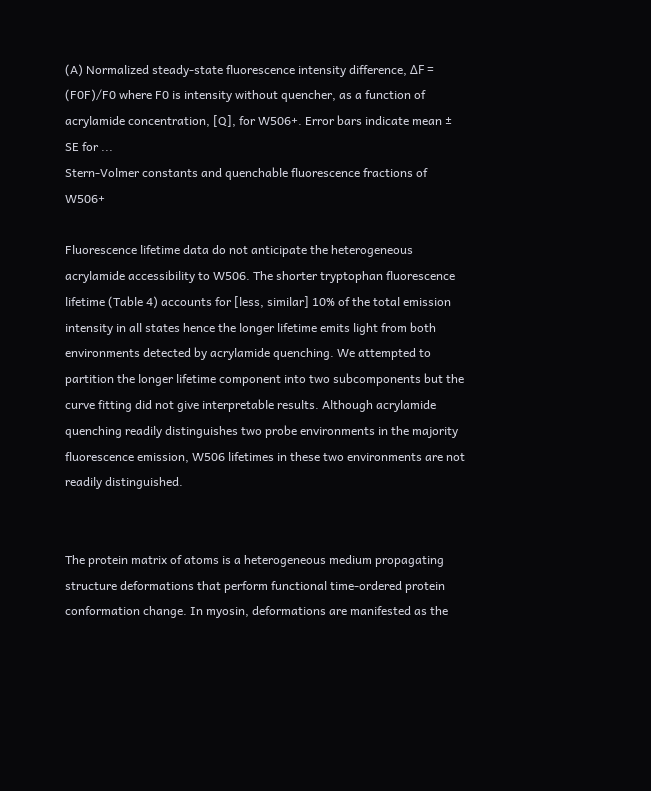(A) Normalized steady-state fluorescence intensity difference, ΔF = (F0F)/F0 where F0 is intensity without quencher, as a function of acrylamide concentration, [Q], for W506+. Error bars indicate mean ± SE for ...
Stern-Volmer constants and quenchable fluorescence fractions of W506+

Fluorescence lifetime data do not anticipate the heterogeneous acrylamide accessibility to W506. The shorter tryptophan fluorescence lifetime (Table 4) accounts for [less, similar] 10% of the total emission intensity in all states hence the longer lifetime emits light from both environments detected by acrylamide quenching. We attempted to partition the longer lifetime component into two subcomponents but the curve fitting did not give interpretable results. Although acrylamide quenching readily distinguishes two probe environments in the majority fluorescence emission, W506 lifetimes in these two environments are not readily distinguished.


The protein matrix of atoms is a heterogeneous medium propagating structure deformations that perform functional time-ordered protein conformation change. In myosin, deformations are manifested as the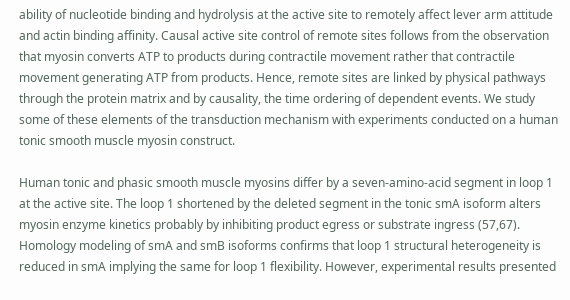ability of nucleotide binding and hydrolysis at the active site to remotely affect lever arm attitude and actin binding affinity. Causal active site control of remote sites follows from the observation that myosin converts ATP to products during contractile movement rather that contractile movement generating ATP from products. Hence, remote sites are linked by physical pathways through the protein matrix and by causality, the time ordering of dependent events. We study some of these elements of the transduction mechanism with experiments conducted on a human tonic smooth muscle myosin construct.

Human tonic and phasic smooth muscle myosins differ by a seven-amino-acid segment in loop 1 at the active site. The loop 1 shortened by the deleted segment in the tonic smA isoform alters myosin enzyme kinetics probably by inhibiting product egress or substrate ingress (57,67). Homology modeling of smA and smB isoforms confirms that loop 1 structural heterogeneity is reduced in smA implying the same for loop 1 flexibility. However, experimental results presented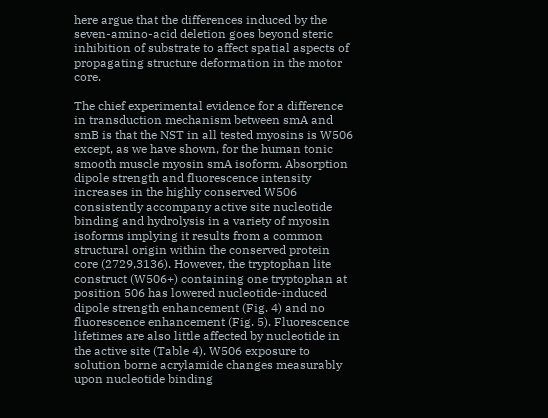here argue that the differences induced by the seven-amino-acid deletion goes beyond steric inhibition of substrate to affect spatial aspects of propagating structure deformation in the motor core.

The chief experimental evidence for a difference in transduction mechanism between smA and smB is that the NST in all tested myosins is W506 except, as we have shown, for the human tonic smooth muscle myosin smA isoform. Absorption dipole strength and fluorescence intensity increases in the highly conserved W506 consistently accompany active site nucleotide binding and hydrolysis in a variety of myosin isoforms implying it results from a common structural origin within the conserved protein core (2729,3136). However, the tryptophan lite construct (W506+) containing one tryptophan at position 506 has lowered nucleotide-induced dipole strength enhancement (Fig. 4) and no fluorescence enhancement (Fig. 5). Fluorescence lifetimes are also little affected by nucleotide in the active site (Table 4). W506 exposure to solution borne acrylamide changes measurably upon nucleotide binding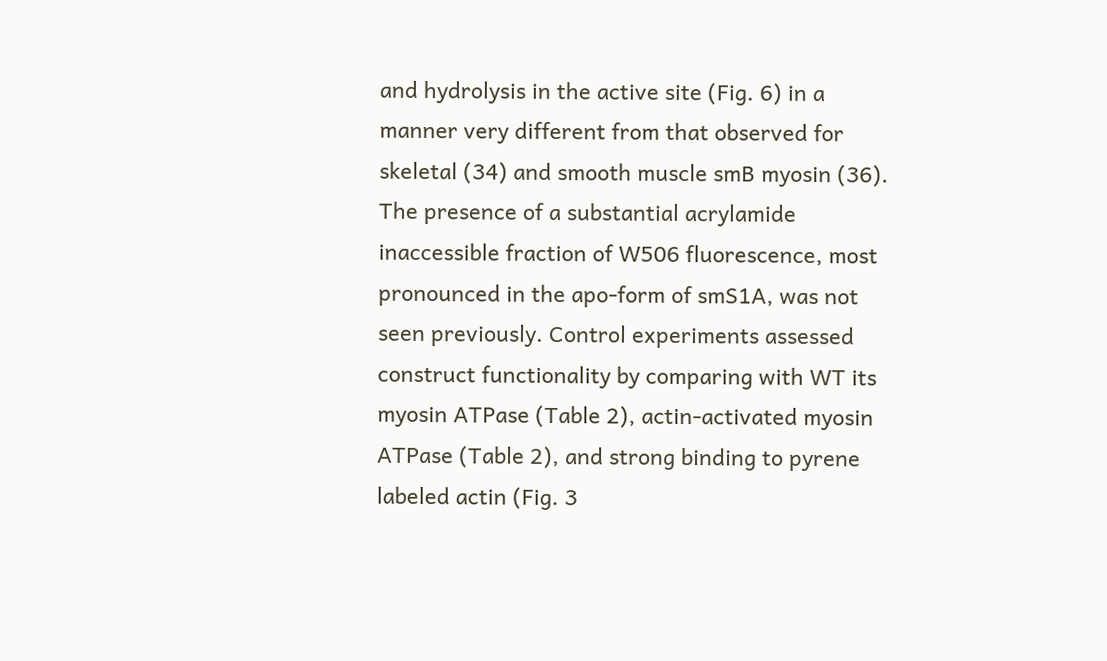and hydrolysis in the active site (Fig. 6) in a manner very different from that observed for skeletal (34) and smooth muscle smB myosin (36). The presence of a substantial acrylamide inaccessible fraction of W506 fluorescence, most pronounced in the apo-form of smS1A, was not seen previously. Control experiments assessed construct functionality by comparing with WT its myosin ATPase (Table 2), actin-activated myosin ATPase (Table 2), and strong binding to pyrene labeled actin (Fig. 3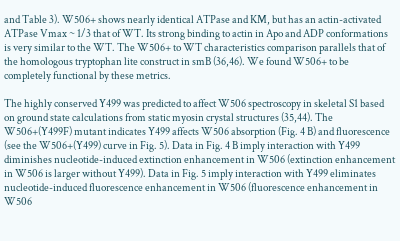and Table 3). W506+ shows nearly identical ATPase and KM, but has an actin-activated ATPase Vmax ~ 1/3 that of WT. Its strong binding to actin in Apo and ADP conformations is very similar to the WT. The W506+ to WT characteristics comparison parallels that of the homologous tryptophan lite construct in smB (36,46). We found W506+ to be completely functional by these metrics.

The highly conserved Y499 was predicted to affect W506 spectroscopy in skeletal S1 based on ground state calculations from static myosin crystal structures (35,44). The W506+(Y499F) mutant indicates Y499 affects W506 absorption (Fig. 4 B) and fluorescence (see the W506+(Y499) curve in Fig. 5). Data in Fig. 4 B imply interaction with Y499 diminishes nucleotide-induced extinction enhancement in W506 (extinction enhancement in W506 is larger without Y499). Data in Fig. 5 imply interaction with Y499 eliminates nucleotide-induced fluorescence enhancement in W506 (fluorescence enhancement in W506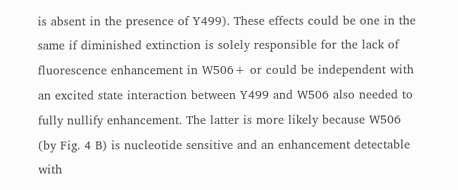is absent in the presence of Y499). These effects could be one in the same if diminished extinction is solely responsible for the lack of fluorescence enhancement in W506+ or could be independent with an excited state interaction between Y499 and W506 also needed to fully nullify enhancement. The latter is more likely because W506 (by Fig. 4 B) is nucleotide sensitive and an enhancement detectable with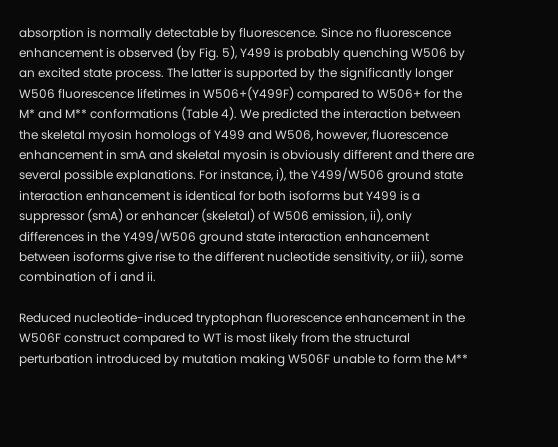absorption is normally detectable by fluorescence. Since no fluorescence enhancement is observed (by Fig. 5), Y499 is probably quenching W506 by an excited state process. The latter is supported by the significantly longer W506 fluorescence lifetimes in W506+(Y499F) compared to W506+ for the M* and M** conformations (Table 4). We predicted the interaction between the skeletal myosin homologs of Y499 and W506, however, fluorescence enhancement in smA and skeletal myosin is obviously different and there are several possible explanations. For instance, i), the Y499/W506 ground state interaction enhancement is identical for both isoforms but Y499 is a suppressor (smA) or enhancer (skeletal) of W506 emission, ii), only differences in the Y499/W506 ground state interaction enhancement between isoforms give rise to the different nucleotide sensitivity, or iii), some combination of i and ii.

Reduced nucleotide-induced tryptophan fluorescence enhancement in the W506F construct compared to WT is most likely from the structural perturbation introduced by mutation making W506F unable to form the M**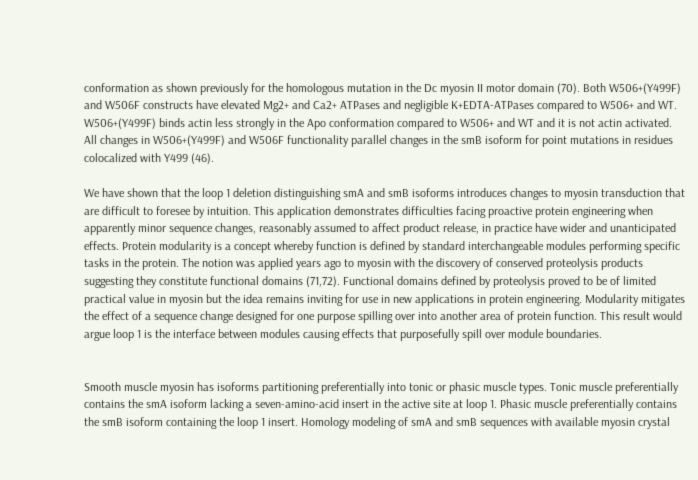conformation as shown previously for the homologous mutation in the Dc myosin II motor domain (70). Both W506+(Y499F) and W506F constructs have elevated Mg2+ and Ca2+ ATPases and negligible K+EDTA-ATPases compared to W506+ and WT. W506+(Y499F) binds actin less strongly in the Apo conformation compared to W506+ and WT and it is not actin activated. All changes in W506+(Y499F) and W506F functionality parallel changes in the smB isoform for point mutations in residues colocalized with Y499 (46).

We have shown that the loop 1 deletion distinguishing smA and smB isoforms introduces changes to myosin transduction that are difficult to foresee by intuition. This application demonstrates difficulties facing proactive protein engineering when apparently minor sequence changes, reasonably assumed to affect product release, in practice have wider and unanticipated effects. Protein modularity is a concept whereby function is defined by standard interchangeable modules performing specific tasks in the protein. The notion was applied years ago to myosin with the discovery of conserved proteolysis products suggesting they constitute functional domains (71,72). Functional domains defined by proteolysis proved to be of limited practical value in myosin but the idea remains inviting for use in new applications in protein engineering. Modularity mitigates the effect of a sequence change designed for one purpose spilling over into another area of protein function. This result would argue loop 1 is the interface between modules causing effects that purposefully spill over module boundaries.


Smooth muscle myosin has isoforms partitioning preferentially into tonic or phasic muscle types. Tonic muscle preferentially contains the smA isoform lacking a seven-amino-acid insert in the active site at loop 1. Phasic muscle preferentially contains the smB isoform containing the loop 1 insert. Homology modeling of smA and smB sequences with available myosin crystal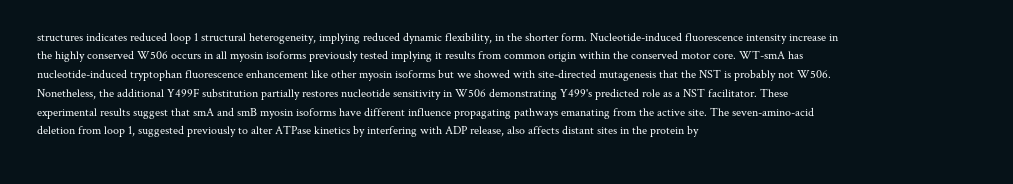structures indicates reduced loop 1 structural heterogeneity, implying reduced dynamic flexibility, in the shorter form. Nucleotide-induced fluorescence intensity increase in the highly conserved W506 occurs in all myosin isoforms previously tested implying it results from common origin within the conserved motor core. WT-smA has nucleotide-induced tryptophan fluorescence enhancement like other myosin isoforms but we showed with site-directed mutagenesis that the NST is probably not W506. Nonetheless, the additional Y499F substitution partially restores nucleotide sensitivity in W506 demonstrating Y499's predicted role as a NST facilitator. These experimental results suggest that smA and smB myosin isoforms have different influence propagating pathways emanating from the active site. The seven-amino-acid deletion from loop 1, suggested previously to alter ATPase kinetics by interfering with ADP release, also affects distant sites in the protein by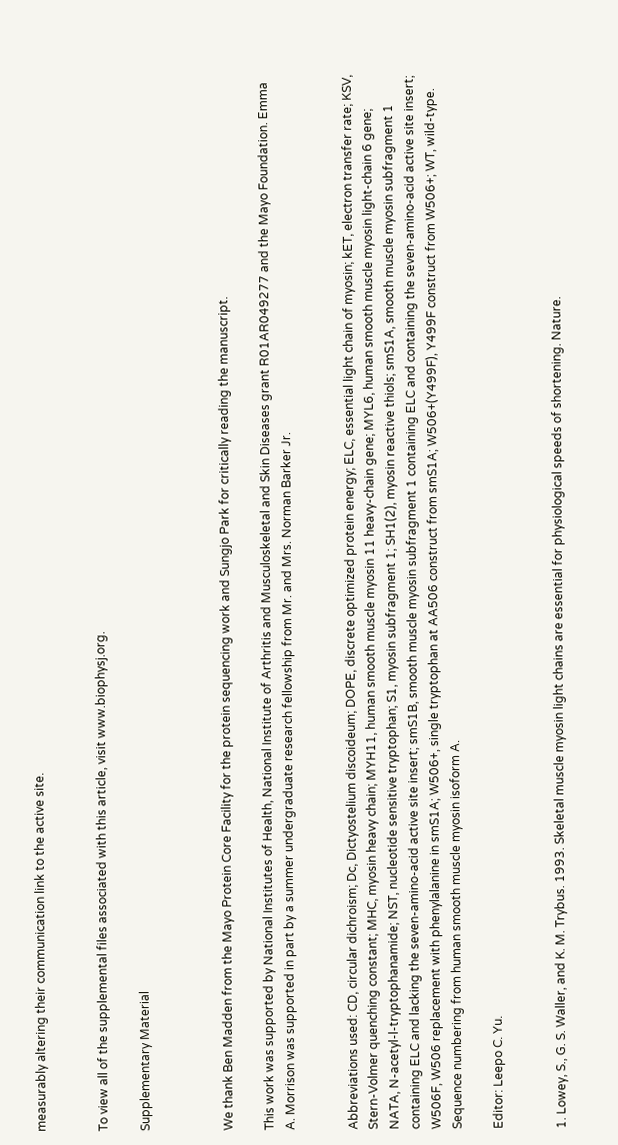measurably altering their communication link to the active site.


To view all of the supplemental files associated with this article, visit www.biophysj.org.

Supplementary Material



We thank Ben Madden from the Mayo Protein Core Facility for the protein sequencing work and Sungjo Park for critically reading the manuscript.

This work was supported by National Institutes of Health, National Institute of Arthritis and Musculoskeletal and Skin Diseases grant R01AR049277 and the Mayo Foundation. Emma A. Morrison was supported in part by a summer undergraduate research fellowship from Mr. and Mrs. Norman Barker Jr.


Abbreviations used: CD, circular dichroism; Dc, Dictyostelium discoideum; DOPE, discrete optimized protein energy; ELC, essential light chain of myosin; kET, electron transfer rate; KSV, Stern-Volmer quenching constant; MHC, myosin heavy chain; MYH11, human smooth muscle myosin 11 heavy-chain gene; MYL6, human smooth muscle myosin light-chain 6 gene; NATA, N-acetyl-l-tryptophanamide; NST, nucleotide sensitive tryptophan; S1, myosin subfragment 1; SH1(2), myosin reactive thiols; smS1A, smooth muscle myosin subfragment 1 containing ELC and lacking the seven-amino-acid active site insert; smS1B, smooth muscle myosin subfragment 1 containing ELC and containing the seven-amino-acid active site insert; W506F, W506 replacement with phenylalanine in smS1A; W506+, single tryptophan at AA506 construct from smS1A; W506+(Y499F), Y499F construct from W506+; WT, wild-type. Sequence numbering from human smooth muscle myosin isoform A.

Editor: Leepo C. Yu.


1. Lowey, S., G. S. Waller, and K. M. Trybus. 1993. Skeletal muscle myosin light chains are essential for physiological speeds of shortening. Nature.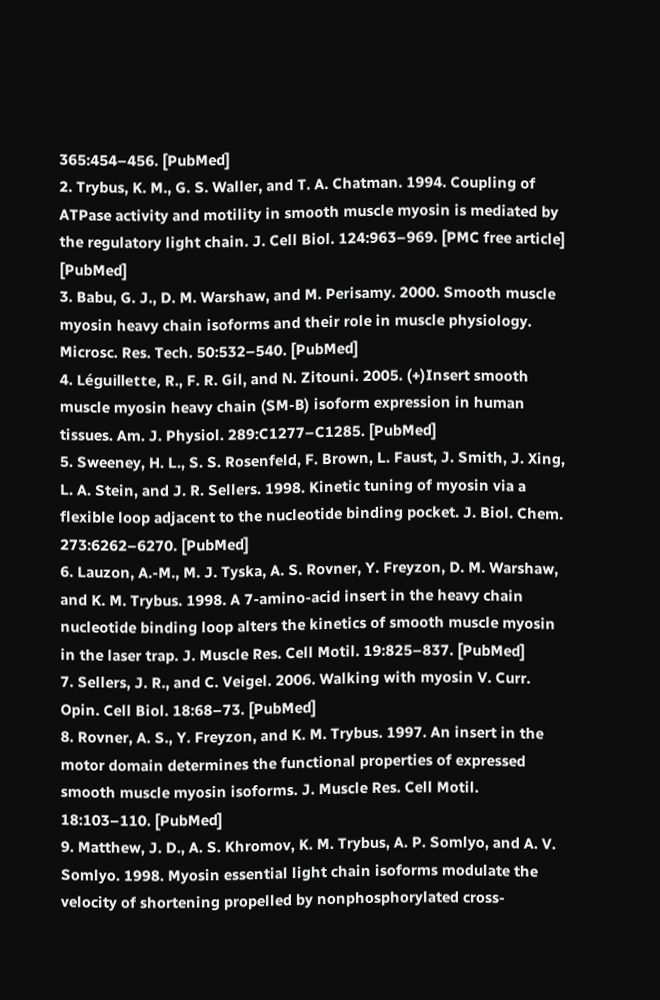365:454–456. [PubMed]
2. Trybus, K. M., G. S. Waller, and T. A. Chatman. 1994. Coupling of ATPase activity and motility in smooth muscle myosin is mediated by the regulatory light chain. J. Cell Biol. 124:963–969. [PMC free article] [PubMed]
3. Babu, G. J., D. M. Warshaw, and M. Perisamy. 2000. Smooth muscle myosin heavy chain isoforms and their role in muscle physiology. Microsc. Res. Tech. 50:532–540. [PubMed]
4. Léguillette, R., F. R. Gil, and N. Zitouni. 2005. (+)Insert smooth muscle myosin heavy chain (SM-B) isoform expression in human tissues. Am. J. Physiol. 289:C1277–C1285. [PubMed]
5. Sweeney, H. L., S. S. Rosenfeld, F. Brown, L. Faust, J. Smith, J. Xing, L. A. Stein, and J. R. Sellers. 1998. Kinetic tuning of myosin via a flexible loop adjacent to the nucleotide binding pocket. J. Biol. Chem. 273:6262–6270. [PubMed]
6. Lauzon, A.-M., M. J. Tyska, A. S. Rovner, Y. Freyzon, D. M. Warshaw, and K. M. Trybus. 1998. A 7-amino-acid insert in the heavy chain nucleotide binding loop alters the kinetics of smooth muscle myosin in the laser trap. J. Muscle Res. Cell Motil. 19:825–837. [PubMed]
7. Sellers, J. R., and C. Veigel. 2006. Walking with myosin V. Curr. Opin. Cell Biol. 18:68–73. [PubMed]
8. Rovner, A. S., Y. Freyzon, and K. M. Trybus. 1997. An insert in the motor domain determines the functional properties of expressed smooth muscle myosin isoforms. J. Muscle Res. Cell Motil. 18:103–110. [PubMed]
9. Matthew, J. D., A. S. Khromov, K. M. Trybus, A. P. Somlyo, and A. V. Somlyo. 1998. Myosin essential light chain isoforms modulate the velocity of shortening propelled by nonphosphorylated cross-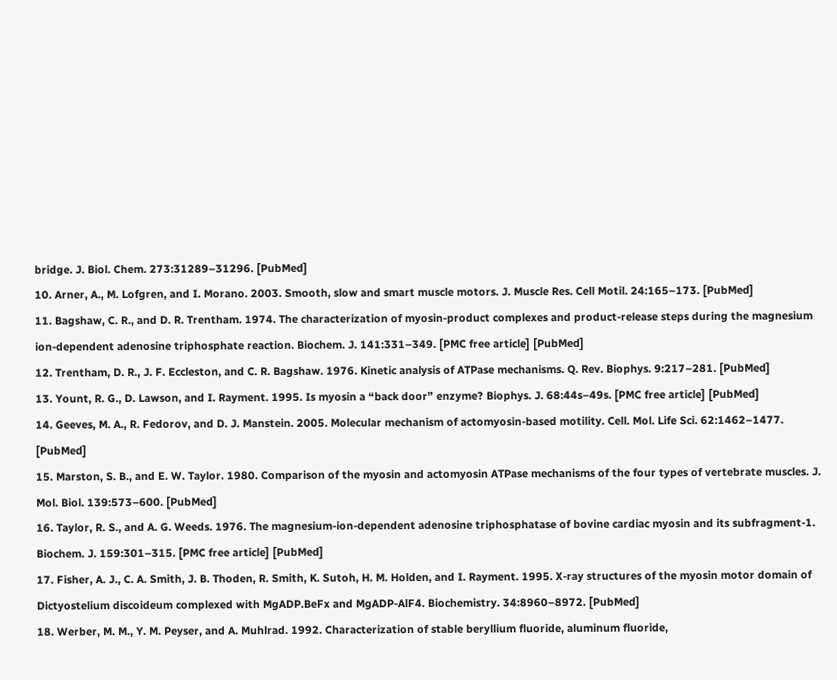bridge. J. Biol. Chem. 273:31289–31296. [PubMed]
10. Arner, A., M. Lofgren, and I. Morano. 2003. Smooth, slow and smart muscle motors. J. Muscle Res. Cell Motil. 24:165–173. [PubMed]
11. Bagshaw, C. R., and D. R. Trentham. 1974. The characterization of myosin-product complexes and product-release steps during the magnesium ion-dependent adenosine triphosphate reaction. Biochem. J. 141:331–349. [PMC free article] [PubMed]
12. Trentham, D. R., J. F. Eccleston, and C. R. Bagshaw. 1976. Kinetic analysis of ATPase mechanisms. Q. Rev. Biophys. 9:217–281. [PubMed]
13. Yount, R. G., D. Lawson, and I. Rayment. 1995. Is myosin a “back door” enzyme? Biophys. J. 68:44s–49s. [PMC free article] [PubMed]
14. Geeves, M. A., R. Fedorov, and D. J. Manstein. 2005. Molecular mechanism of actomyosin-based motility. Cell. Mol. Life Sci. 62:1462–1477. [PubMed]
15. Marston, S. B., and E. W. Taylor. 1980. Comparison of the myosin and actomyosin ATPase mechanisms of the four types of vertebrate muscles. J. Mol. Biol. 139:573–600. [PubMed]
16. Taylor, R. S., and A. G. Weeds. 1976. The magnesium-ion-dependent adenosine triphosphatase of bovine cardiac myosin and its subfragment-1. Biochem. J. 159:301–315. [PMC free article] [PubMed]
17. Fisher, A. J., C. A. Smith, J. B. Thoden, R. Smith, K. Sutoh, H. M. Holden, and I. Rayment. 1995. X-ray structures of the myosin motor domain of Dictyostelium discoideum complexed with MgADP.BeFx and MgADP-AlF4. Biochemistry. 34:8960–8972. [PubMed]
18. Werber, M. M., Y. M. Peyser, and A. Muhlrad. 1992. Characterization of stable beryllium fluoride, aluminum fluoride,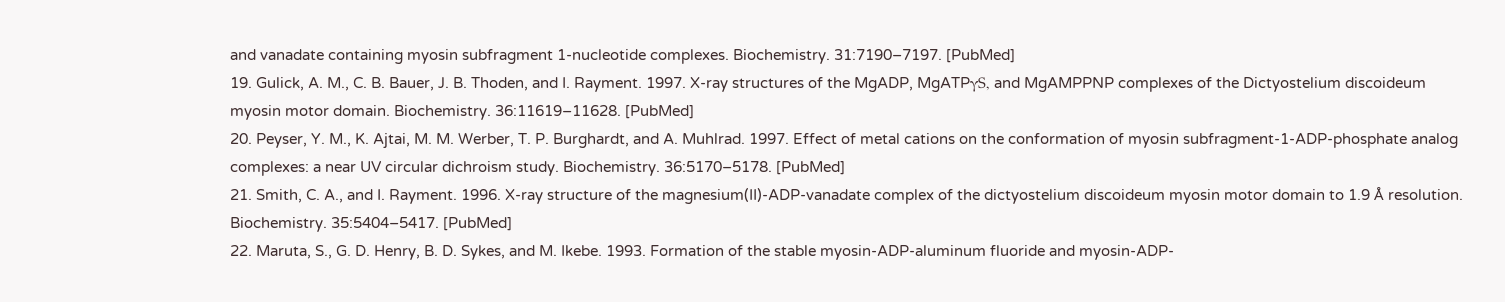and vanadate containing myosin subfragment 1-nucleotide complexes. Biochemistry. 31:7190–7197. [PubMed]
19. Gulick, A. M., C. B. Bauer, J. B. Thoden, and I. Rayment. 1997. X-ray structures of the MgADP, MgATPγS, and MgAMPPNP complexes of the Dictyostelium discoideum myosin motor domain. Biochemistry. 36:11619–11628. [PubMed]
20. Peyser, Y. M., K. Ajtai, M. M. Werber, T. P. Burghardt, and A. Muhlrad. 1997. Effect of metal cations on the conformation of myosin subfragment-1-ADP-phosphate analog complexes: a near UV circular dichroism study. Biochemistry. 36:5170–5178. [PubMed]
21. Smith, C. A., and I. Rayment. 1996. X-ray structure of the magnesium(II)-ADP-vanadate complex of the dictyostelium discoideum myosin motor domain to 1.9 Å resolution. Biochemistry. 35:5404–5417. [PubMed]
22. Maruta, S., G. D. Henry, B. D. Sykes, and M. Ikebe. 1993. Formation of the stable myosin-ADP-aluminum fluoride and myosin-ADP-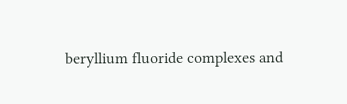beryllium fluoride complexes and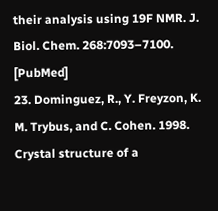their analysis using 19F NMR. J. Biol. Chem. 268:7093–7100. [PubMed]
23. Dominguez, R., Y. Freyzon, K. M. Trybus, and C. Cohen. 1998. Crystal structure of a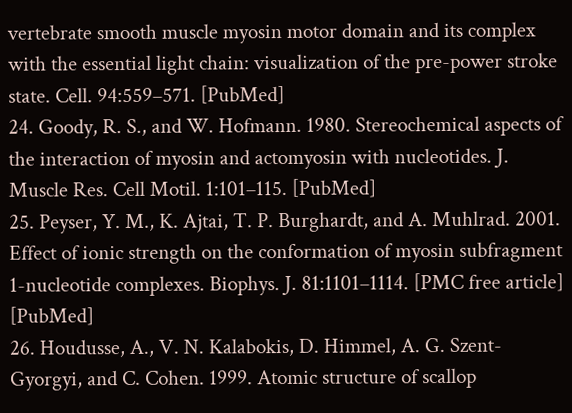vertebrate smooth muscle myosin motor domain and its complex with the essential light chain: visualization of the pre-power stroke state. Cell. 94:559–571. [PubMed]
24. Goody, R. S., and W. Hofmann. 1980. Stereochemical aspects of the interaction of myosin and actomyosin with nucleotides. J. Muscle Res. Cell Motil. 1:101–115. [PubMed]
25. Peyser, Y. M., K. Ajtai, T. P. Burghardt, and A. Muhlrad. 2001. Effect of ionic strength on the conformation of myosin subfragment 1-nucleotide complexes. Biophys. J. 81:1101–1114. [PMC free article] [PubMed]
26. Houdusse, A., V. N. Kalabokis, D. Himmel, A. G. Szent-Gyorgyi, and C. Cohen. 1999. Atomic structure of scallop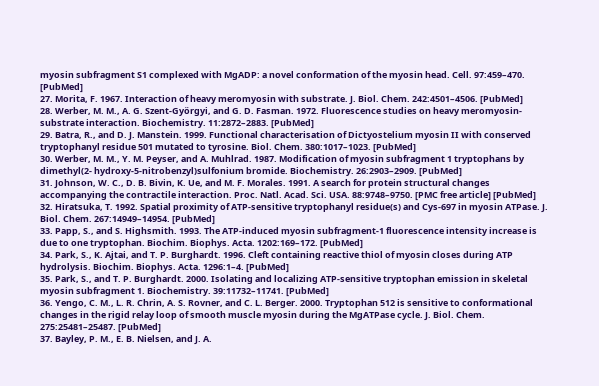myosin subfragment S1 complexed with MgADP: a novel conformation of the myosin head. Cell. 97:459–470. [PubMed]
27. Morita, F. 1967. Interaction of heavy meromyosin with substrate. J. Biol. Chem. 242:4501–4506. [PubMed]
28. Werber, M. M., A. G. Szent-Györgyi, and G. D. Fasman. 1972. Fluorescence studies on heavy meromyosin-substrate interaction. Biochemistry. 11:2872–2883. [PubMed]
29. Batra, R., and D. J. Manstein. 1999. Functional characterisation of Dictyostelium myosin II with conserved tryptophanyl residue 501 mutated to tyrosine. Biol. Chem. 380:1017–1023. [PubMed]
30. Werber, M. M., Y. M. Peyser, and A. Muhlrad. 1987. Modification of myosin subfragment 1 tryptophans by dimethyl(2- hydroxy-5-nitrobenzyl)sulfonium bromide. Biochemistry. 26:2903–2909. [PubMed]
31. Johnson, W. C., D. B. Bivin, K. Ue, and M. F. Morales. 1991. A search for protein structural changes accompanying the contractile interaction. Proc. Natl. Acad. Sci. USA. 88:9748–9750. [PMC free article] [PubMed]
32. Hiratsuka, T. 1992. Spatial proximity of ATP-sensitive tryptophanyl residue(s) and Cys-697 in myosin ATPase. J. Biol. Chem. 267:14949–14954. [PubMed]
33. Papp, S., and S. Highsmith. 1993. The ATP-induced myosin subfragment-1 fluorescence intensity increase is due to one tryptophan. Biochim. Biophys. Acta. 1202:169–172. [PubMed]
34. Park, S., K. Ajtai, and T. P. Burghardt. 1996. Cleft containing reactive thiol of myosin closes during ATP hydrolysis. Biochim. Biophys. Acta. 1296:1–4. [PubMed]
35. Park, S., and T. P. Burghardt. 2000. Isolating and localizing ATP-sensitive tryptophan emission in skeletal myosin subfragment 1. Biochemistry. 39:11732–11741. [PubMed]
36. Yengo, C. M., L. R. Chrin, A. S. Rovner, and C. L. Berger. 2000. Tryptophan 512 is sensitive to conformational changes in the rigid relay loop of smooth muscle myosin during the MgATPase cycle. J. Biol. Chem. 275:25481–25487. [PubMed]
37. Bayley, P. M., E. B. Nielsen, and J. A.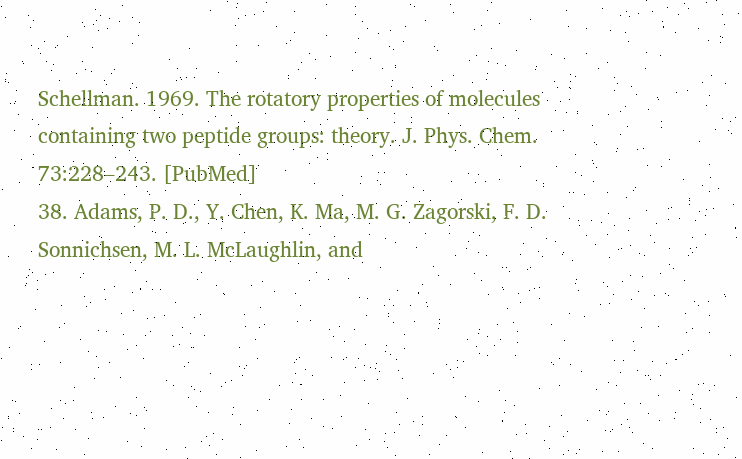Schellman. 1969. The rotatory properties of molecules containing two peptide groups: theory. J. Phys. Chem. 73:228–243. [PubMed]
38. Adams, P. D., Y. Chen, K. Ma, M. G. Zagorski, F. D. Sonnichsen, M. L. McLaughlin, and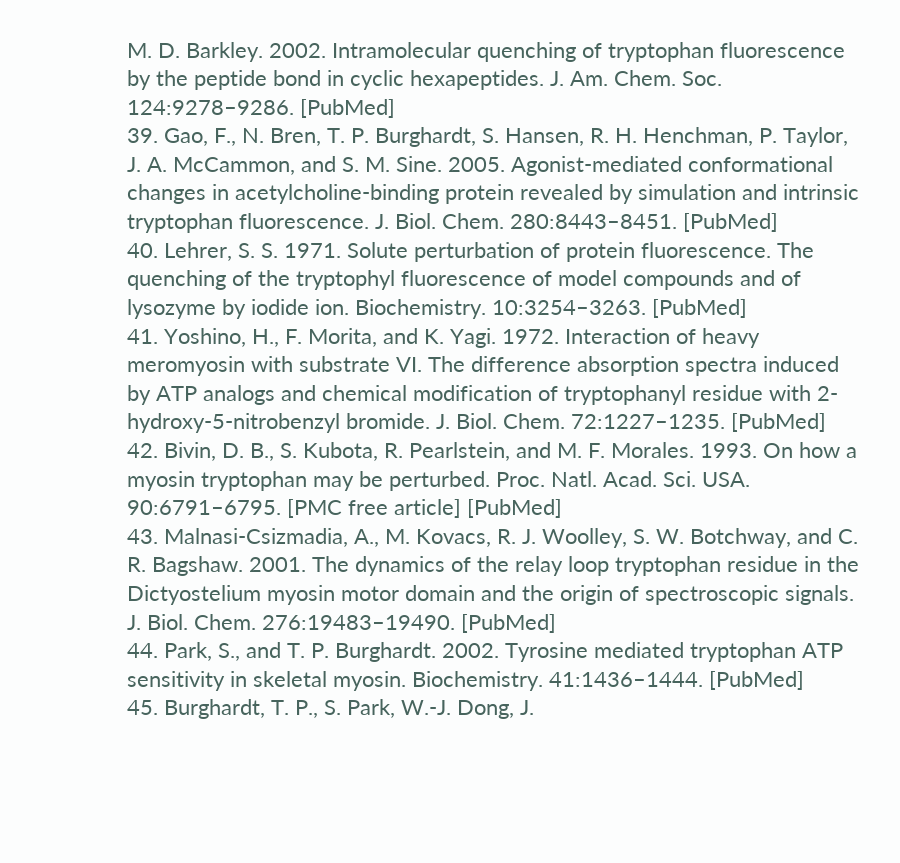M. D. Barkley. 2002. Intramolecular quenching of tryptophan fluorescence by the peptide bond in cyclic hexapeptides. J. Am. Chem. Soc. 124:9278–9286. [PubMed]
39. Gao, F., N. Bren, T. P. Burghardt, S. Hansen, R. H. Henchman, P. Taylor, J. A. McCammon, and S. M. Sine. 2005. Agonist-mediated conformational changes in acetylcholine-binding protein revealed by simulation and intrinsic tryptophan fluorescence. J. Biol. Chem. 280:8443–8451. [PubMed]
40. Lehrer, S. S. 1971. Solute perturbation of protein fluorescence. The quenching of the tryptophyl fluorescence of model compounds and of lysozyme by iodide ion. Biochemistry. 10:3254–3263. [PubMed]
41. Yoshino, H., F. Morita, and K. Yagi. 1972. Interaction of heavy meromyosin with substrate VI. The difference absorption spectra induced by ATP analogs and chemical modification of tryptophanyl residue with 2-hydroxy-5-nitrobenzyl bromide. J. Biol. Chem. 72:1227–1235. [PubMed]
42. Bivin, D. B., S. Kubota, R. Pearlstein, and M. F. Morales. 1993. On how a myosin tryptophan may be perturbed. Proc. Natl. Acad. Sci. USA. 90:6791–6795. [PMC free article] [PubMed]
43. Malnasi-Csizmadia, A., M. Kovacs, R. J. Woolley, S. W. Botchway, and C. R. Bagshaw. 2001. The dynamics of the relay loop tryptophan residue in the Dictyostelium myosin motor domain and the origin of spectroscopic signals. J. Biol. Chem. 276:19483–19490. [PubMed]
44. Park, S., and T. P. Burghardt. 2002. Tyrosine mediated tryptophan ATP sensitivity in skeletal myosin. Biochemistry. 41:1436–1444. [PubMed]
45. Burghardt, T. P., S. Park, W.-J. Dong, J.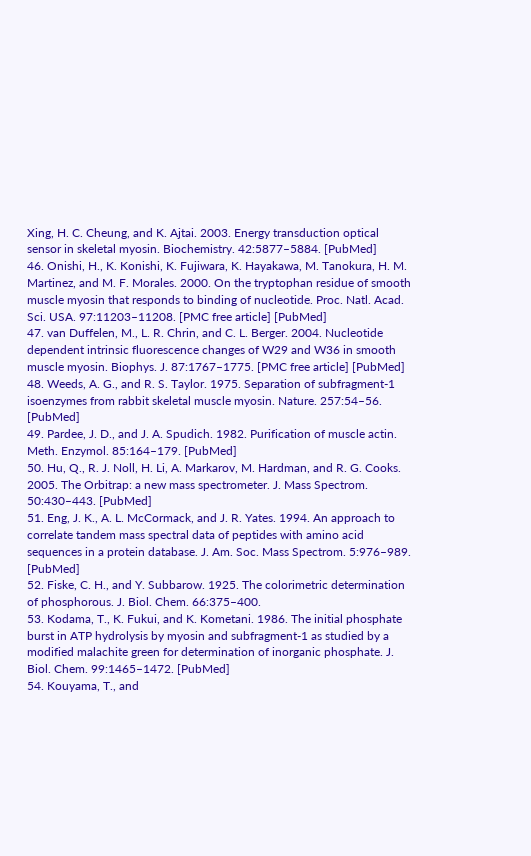Xing, H. C. Cheung, and K. Ajtai. 2003. Energy transduction optical sensor in skeletal myosin. Biochemistry. 42:5877–5884. [PubMed]
46. Onishi, H., K. Konishi, K. Fujiwara, K. Hayakawa, M. Tanokura, H. M. Martinez, and M. F. Morales. 2000. On the tryptophan residue of smooth muscle myosin that responds to binding of nucleotide. Proc. Natl. Acad. Sci. USA. 97:11203–11208. [PMC free article] [PubMed]
47. van Duffelen, M., L. R. Chrin, and C. L. Berger. 2004. Nucleotide dependent intrinsic fluorescence changes of W29 and W36 in smooth muscle myosin. Biophys. J. 87:1767–1775. [PMC free article] [PubMed]
48. Weeds, A. G., and R. S. Taylor. 1975. Separation of subfragment-1 isoenzymes from rabbit skeletal muscle myosin. Nature. 257:54–56. [PubMed]
49. Pardee, J. D., and J. A. Spudich. 1982. Purification of muscle actin. Meth. Enzymol. 85:164–179. [PubMed]
50. Hu, Q., R. J. Noll, H. Li, A. Markarov, M. Hardman, and R. G. Cooks. 2005. The Orbitrap: a new mass spectrometer. J. Mass Spectrom. 50:430–443. [PubMed]
51. Eng, J. K., A. L. McCormack, and J. R. Yates. 1994. An approach to correlate tandem mass spectral data of peptides with amino acid sequences in a protein database. J. Am. Soc. Mass Spectrom. 5:976–989. [PubMed]
52. Fiske, C. H., and Y. Subbarow. 1925. The colorimetric determination of phosphorous. J. Biol. Chem. 66:375–400.
53. Kodama, T., K. Fukui, and K. Kometani. 1986. The initial phosphate burst in ATP hydrolysis by myosin and subfragment-1 as studied by a modified malachite green for determination of inorganic phosphate. J. Biol. Chem. 99:1465–1472. [PubMed]
54. Kouyama, T., and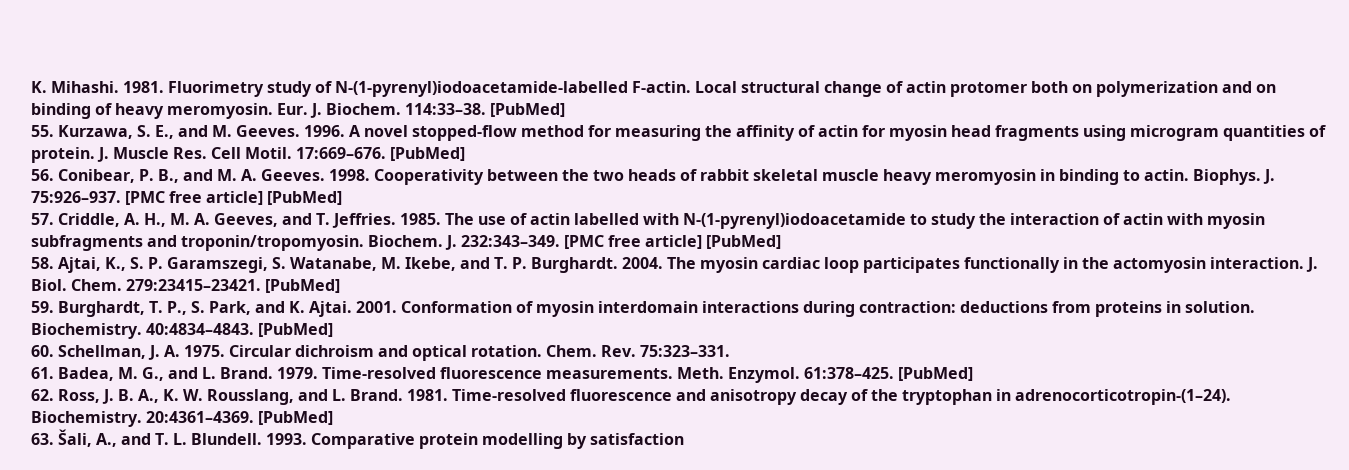K. Mihashi. 1981. Fluorimetry study of N-(1-pyrenyl)iodoacetamide-labelled F-actin. Local structural change of actin protomer both on polymerization and on binding of heavy meromyosin. Eur. J. Biochem. 114:33–38. [PubMed]
55. Kurzawa, S. E., and M. Geeves. 1996. A novel stopped-flow method for measuring the affinity of actin for myosin head fragments using microgram quantities of protein. J. Muscle Res. Cell Motil. 17:669–676. [PubMed]
56. Conibear, P. B., and M. A. Geeves. 1998. Cooperativity between the two heads of rabbit skeletal muscle heavy meromyosin in binding to actin. Biophys. J. 75:926–937. [PMC free article] [PubMed]
57. Criddle, A. H., M. A. Geeves, and T. Jeffries. 1985. The use of actin labelled with N-(1-pyrenyl)iodoacetamide to study the interaction of actin with myosin subfragments and troponin/tropomyosin. Biochem. J. 232:343–349. [PMC free article] [PubMed]
58. Ajtai, K., S. P. Garamszegi, S. Watanabe, M. Ikebe, and T. P. Burghardt. 2004. The myosin cardiac loop participates functionally in the actomyosin interaction. J. Biol. Chem. 279:23415–23421. [PubMed]
59. Burghardt, T. P., S. Park, and K. Ajtai. 2001. Conformation of myosin interdomain interactions during contraction: deductions from proteins in solution. Biochemistry. 40:4834–4843. [PubMed]
60. Schellman, J. A. 1975. Circular dichroism and optical rotation. Chem. Rev. 75:323–331.
61. Badea, M. G., and L. Brand. 1979. Time-resolved fluorescence measurements. Meth. Enzymol. 61:378–425. [PubMed]
62. Ross, J. B. A., K. W. Rousslang, and L. Brand. 1981. Time-resolved fluorescence and anisotropy decay of the tryptophan in adrenocorticotropin-(1–24). Biochemistry. 20:4361–4369. [PubMed]
63. Šali, A., and T. L. Blundell. 1993. Comparative protein modelling by satisfaction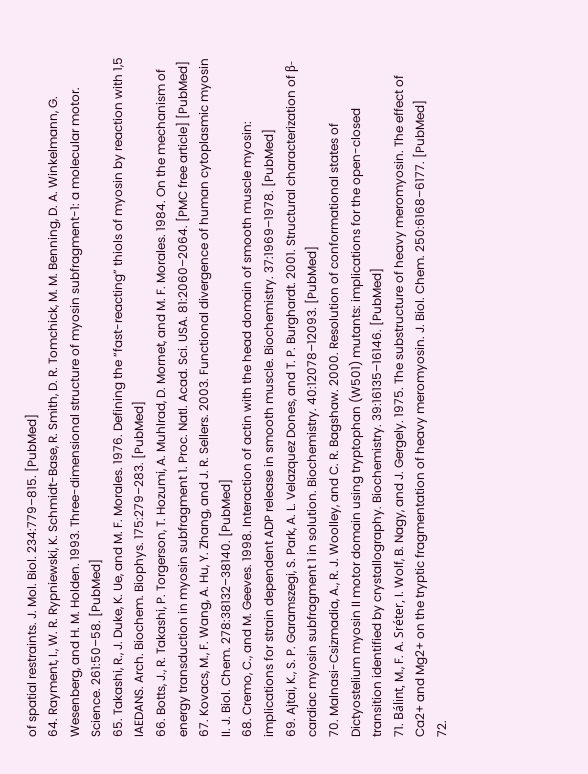of spatial restraints. J. Mol. Biol. 234:779–815. [PubMed]
64. Rayment, I., W. R. Rypniewski, K. Schmidt-Base, R. Smith, D. R. Tomchick, M. M. Benning, D. A. Winkelmann, G. Wesenberg, and H. M. Holden. 1993. Three-dimensional structure of myosin subfragment-1: a molecular motor. Science. 261:50–58. [PubMed]
65. Takashi, R., J. Duke, K. Ue, and M. F. Morales. 1976. Defining the “fast-reacting” thiols of myosin by reaction with 1,5 IAEDANS. Arch. Biochem. Biophys. 175:279–283. [PubMed]
66. Botts, J., R. Takashi, P. Torgerson, T. Hozumi, A. Muhlrad, D. Mornet, and M. F. Morales. 1984. On the mechanism of energy transduction in myosin subfragment 1. Proc. Natl. Acad. Sci. USA. 81:2060–2064. [PMC free article] [PubMed]
67. Kovacs, M., F. Wang, A. Hu, Y. Zhang, and J. R. Sellers. 2003. Functional divergence of human cytoplasmic myosin II. J. Biol. Chem. 278:38132–38140. [PubMed]
68. Cremo, C., and M. Geeves. 1998. Interaction of actin with the head domain of smooth muscle myosin: implications for strain dependent ADP release in smooth muscle. Biochemistry. 37:1969–1978. [PubMed]
69. Ajtai, K., S. P. Garamszegi, S. Park, A. L. Velazquez Dones, and T. P. Burghardt. 2001. Structural characterization of β-cardiac myosin subfragment 1 in solution. Biochemistry. 40:12078–12093. [PubMed]
70. Malnasi-Csizmadia, A., R. J. Woolley, and C. R. Bagshaw. 2000. Resolution of conformational states of Dictyostelium myosin II motor domain using tryptophan (W501) mutants: implications for the open-closed transition identified by crystallography. Biochemistry. 39:16135–16146. [PubMed]
71. Bálint, M., F. A. Sréter, I. Wolf, B. Nagy, and J. Gergely. 1975. The substructure of heavy meromyosin. The effect of Ca2+ and Mg2+ on the tryptic fragmentation of heavy meromyosin. J. Biol. Chem. 250:6168–6177. [PubMed]
72.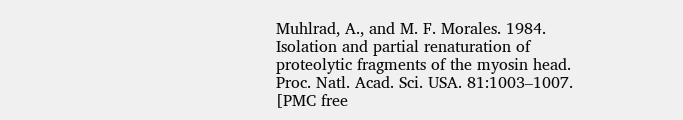Muhlrad, A., and M. F. Morales. 1984. Isolation and partial renaturation of proteolytic fragments of the myosin head. Proc. Natl. Acad. Sci. USA. 81:1003–1007. [PMC free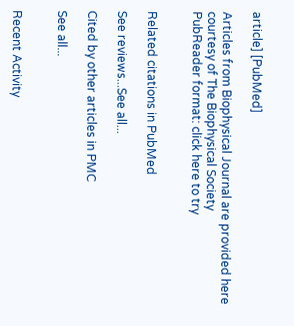article] [PubMed]

Articles from Biophysical Journal are provided here courtesy of The Biophysical Society
PubReader format: click here to try


Related citations in PubMed

See reviews...See all...

Cited by other articles in PMC

See all...


Recent Activity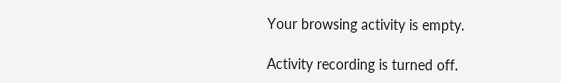Your browsing activity is empty.

Activity recording is turned off.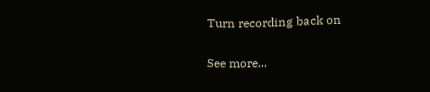Turn recording back on

See more...